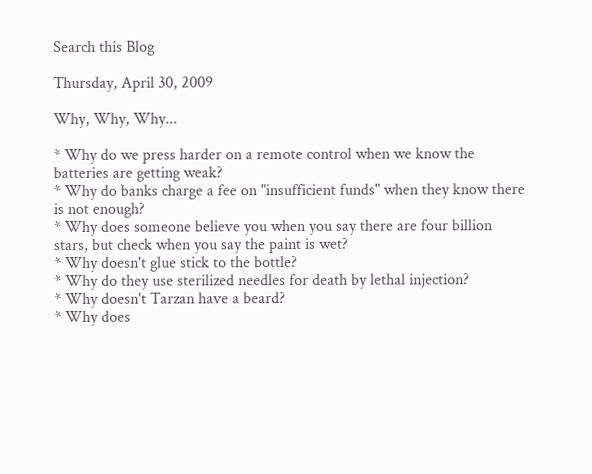Search this Blog

Thursday, April 30, 2009

Why, Why, Why...

* Why do we press harder on a remote control when we know the batteries are getting weak?
* Why do banks charge a fee on "insufficient funds" when they know there is not enough?
* Why does someone believe you when you say there are four billion stars, but check when you say the paint is wet?
* Why doesn't glue stick to the bottle?
* Why do they use sterilized needles for death by lethal injection?
* Why doesn't Tarzan have a beard?
* Why does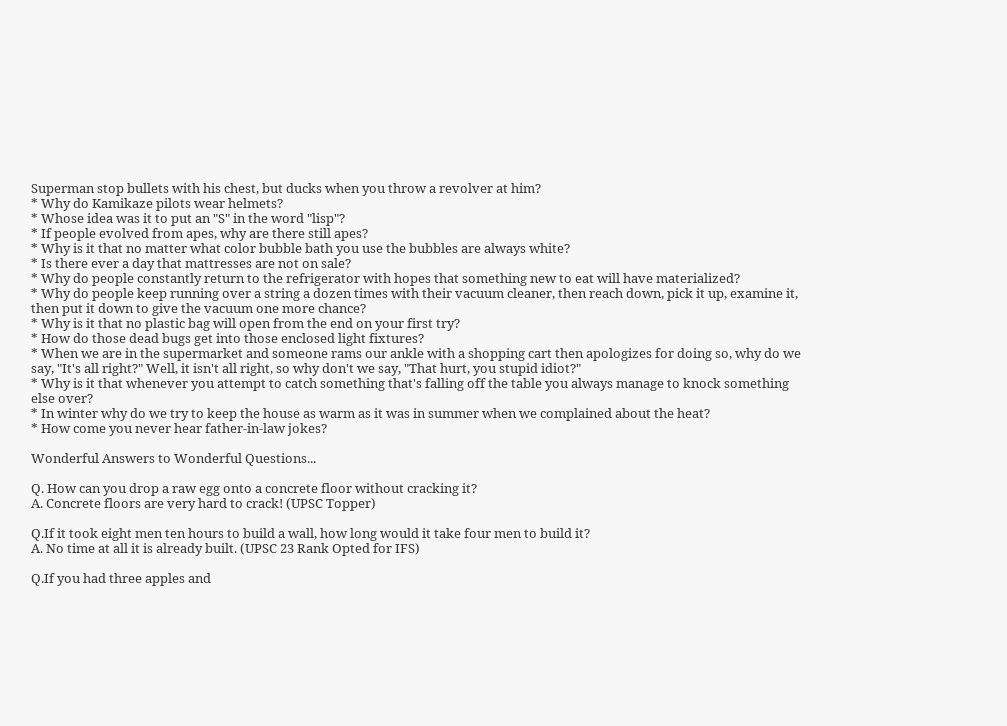Superman stop bullets with his chest, but ducks when you throw a revolver at him?
* Why do Kamikaze pilots wear helmets?
* Whose idea was it to put an "S" in the word "lisp"?
* If people evolved from apes, why are there still apes?
* Why is it that no matter what color bubble bath you use the bubbles are always white?
* Is there ever a day that mattresses are not on sale?
* Why do people constantly return to the refrigerator with hopes that something new to eat will have materialized?
* Why do people keep running over a string a dozen times with their vacuum cleaner, then reach down, pick it up, examine it, then put it down to give the vacuum one more chance?
* Why is it that no plastic bag will open from the end on your first try?
* How do those dead bugs get into those enclosed light fixtures?
* When we are in the supermarket and someone rams our ankle with a shopping cart then apologizes for doing so, why do we say, "It's all right?" Well, it isn't all right, so why don't we say, "That hurt, you stupid idiot?"
* Why is it that whenever you attempt to catch something that's falling off the table you always manage to knock something else over?
* In winter why do we try to keep the house as warm as it was in summer when we complained about the heat?
* How come you never hear father-in-law jokes?

Wonderful Answers to Wonderful Questions...

Q. How can you drop a raw egg onto a concrete floor without cracking it?
A. Concrete floors are very hard to crack! (UPSC Topper)

Q.If it took eight men ten hours to build a wall, how long would it take four men to build it?
A. No time at all it is already built. (UPSC 23 Rank Opted for IFS)

Q.If you had three apples and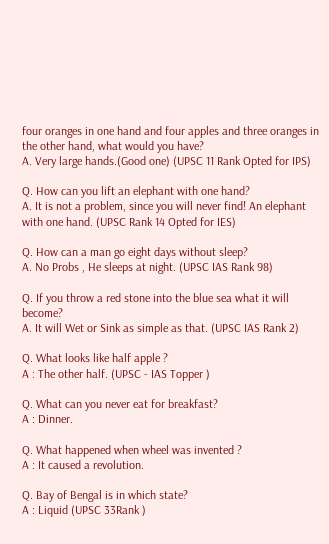four oranges in one hand and four apples and three oranges in the other hand, what would you have?
A. Very large hands.(Good one) (UPSC 11 Rank Opted for IPS)

Q. How can you lift an elephant with one hand?
A. It is not a problem, since you will never find! An elephant with one hand. (UPSC Rank 14 Opted for IES)

Q. How can a man go eight days without sleep?
A. No Probs , He sleeps at night. (UPSC IAS Rank 98)

Q. If you throw a red stone into the blue sea what it will become?
A. It will Wet or Sink as simple as that. (UPSC IAS Rank 2)

Q. What looks like half apple ?
A : The other half. (UPSC - IAS Topper )

Q. What can you never eat for breakfast?
A : Dinner.

Q. What happened when wheel was invented ?
A : It caused a revolution.

Q. Bay of Bengal is in which state?
A : Liquid (UPSC 33Rank )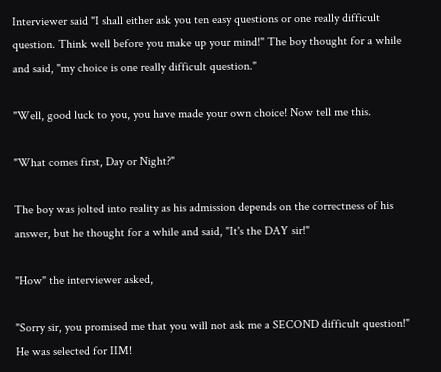Interviewer said "I shall either ask you ten easy questions or one really difficult question. Think well before you make up your mind!" The boy thought for a while and said, "my choice is one really difficult question."

"Well, good luck to you, you have made your own choice! Now tell me this.

"What comes first, Day or Night?"

The boy was jolted into reality as his admission depends on the correctness of his answer, but he thought for a while and said, "It's the DAY sir!"

"How" the interviewer asked,

"Sorry sir, you promised me that you will not ask me a SECOND difficult question!"
He was selected for IIM!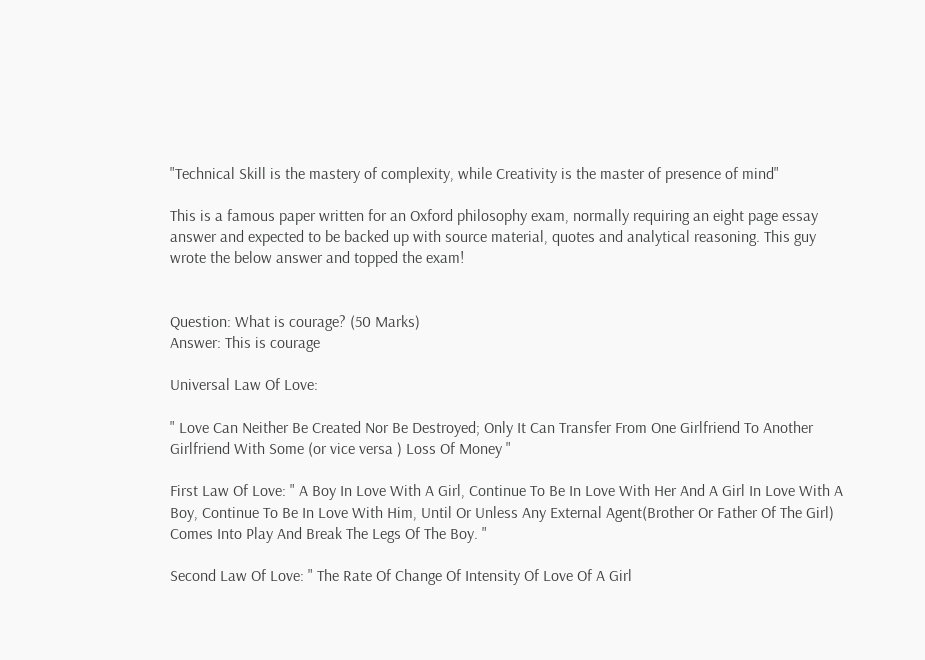"Technical Skill is the mastery of complexity, while Creativity is the master of presence of mind"

This is a famous paper written for an Oxford philosophy exam, normally requiring an eight page essay answer and expected to be backed up with source material, quotes and analytical reasoning. This guy wrote the below answer and topped the exam!


Question: What is courage? (50 Marks)
Answer: This is courage

Universal Law Of Love:

" Love Can Neither Be Created Nor Be Destroyed; Only It Can Transfer From One Girlfriend To Another Girlfriend With Some (or vice versa ) Loss Of Money "

First Law Of Love: " A Boy In Love With A Girl, Continue To Be In Love With Her And A Girl In Love With A Boy, Continue To Be In Love With Him, Until Or Unless Any External Agent(Brother Or Father Of The Girl) Comes Into Play And Break The Legs Of The Boy. "

Second Law Of Love: " The Rate Of Change Of Intensity Of Love Of A Girl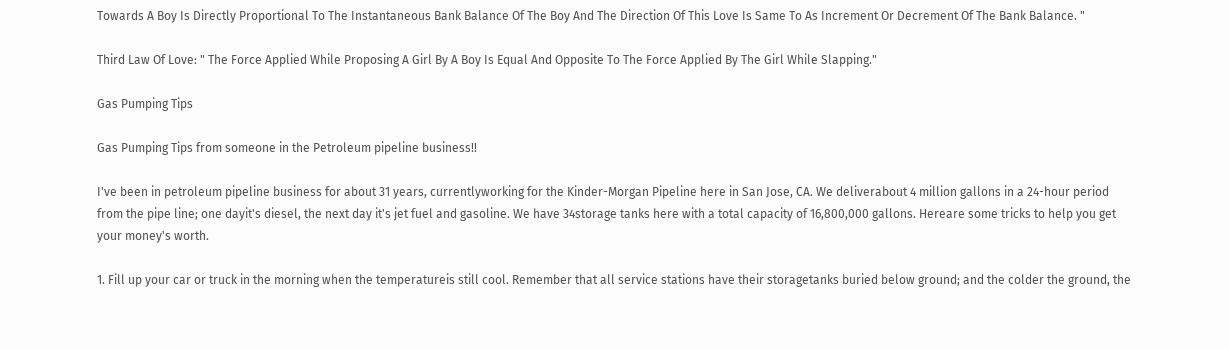Towards A Boy Is Directly Proportional To The Instantaneous Bank Balance Of The Boy And The Direction Of This Love Is Same To As Increment Or Decrement Of The Bank Balance. "

Third Law Of Love: " The Force Applied While Proposing A Girl By A Boy Is Equal And Opposite To The Force Applied By The Girl While Slapping."

Gas Pumping Tips

Gas Pumping Tips from someone in the Petroleum pipeline business!!

I've been in petroleum pipeline business for about 31 years, currentlyworking for the Kinder-Morgan Pipeline here in San Jose, CA. We deliverabout 4 million gallons in a 24-hour period from the pipe line; one dayit's diesel, the next day it's jet fuel and gasoline. We have 34storage tanks here with a total capacity of 16,800,000 gallons. Hereare some tricks to help you get your money's worth.

1. Fill up your car or truck in the morning when the temperatureis still cool. Remember that all service stations have their storagetanks buried below ground; and the colder the ground, the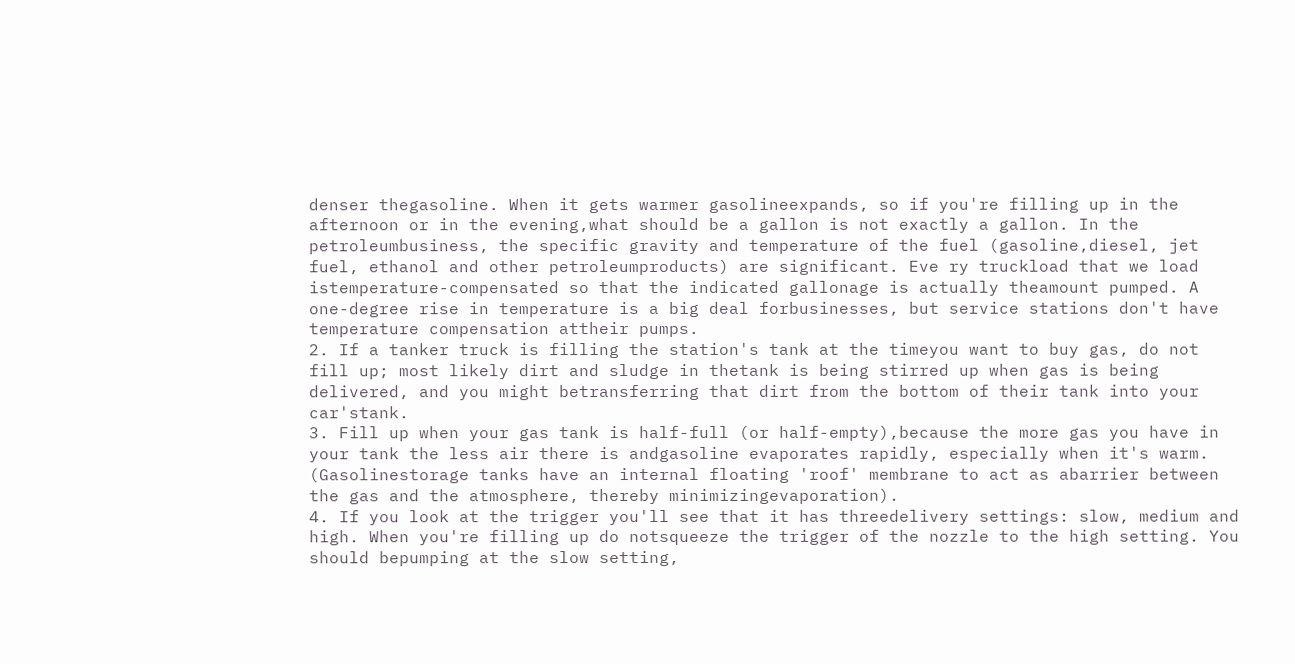denser thegasoline. When it gets warmer gasolineexpands, so if you're filling up in the afternoon or in the evening,what should be a gallon is not exactly a gallon. In the petroleumbusiness, the specific gravity and temperature of the fuel (gasoline,diesel, jet fuel, ethanol and other petroleumproducts) are significant. Eve ry truckload that we load istemperature-compensated so that the indicated gallonage is actually theamount pumped. A one-degree rise in temperature is a big deal forbusinesses, but service stations don't have temperature compensation attheir pumps.
2. If a tanker truck is filling the station's tank at the timeyou want to buy gas, do not fill up; most likely dirt and sludge in thetank is being stirred up when gas is being delivered, and you might betransferring that dirt from the bottom of their tank into your car'stank.
3. Fill up when your gas tank is half-full (or half-empty),because the more gas you have in your tank the less air there is andgasoline evaporates rapidly, especially when it's warm. (Gasolinestorage tanks have an internal floating 'roof' membrane to act as abarrier between the gas and the atmosphere, thereby minimizingevaporation).
4. If you look at the trigger you'll see that it has threedelivery settings: slow, medium and high. When you're filling up do notsqueeze the trigger of the nozzle to the high setting. You should bepumping at the slow setting,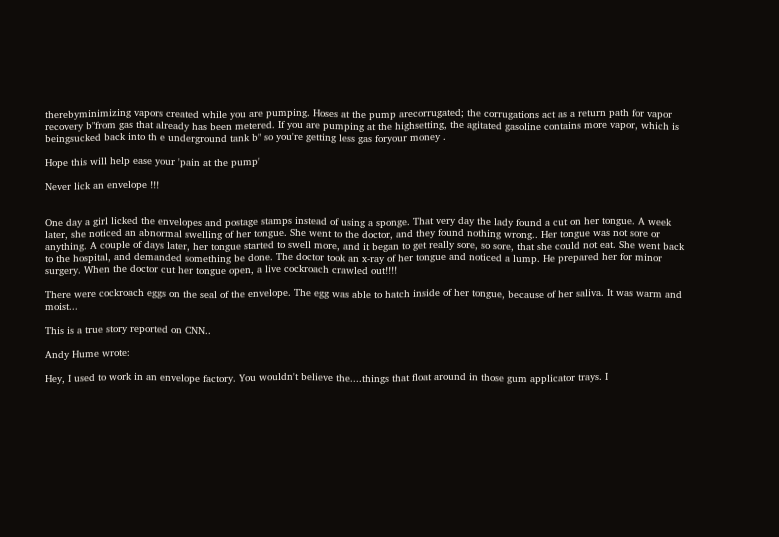therebyminimizing vapors created while you are pumping. Hoses at the pump arecorrugated; the corrugations act as a return path for vapor recovery b"from gas that already has been metered. If you are pumping at the highsetting, the agitated gasoline contains more vapor, which is beingsucked back into th e underground tank b" so you're getting less gas foryour money .

Hope this will help ease your 'pain at the pump'

Never lick an envelope !!!


One day a girl licked the envelopes and postage stamps instead of using a sponge. That very day the lady found a cut on her tongue. A week later, she noticed an abnormal swelling of her tongue. She went to the doctor, and they found nothing wrong.. Her tongue was not sore or anything. A couple of days later, her tongue started to swell more, and it began to get really sore, so sore, that she could not eat. She went back to the hospital, and demanded something be done. The doctor took an x-ray of her tongue and noticed a lump. He prepared her for minor surgery. When the doctor cut her tongue open, a live cockroach crawled out!!!!

There were cockroach eggs on the seal of the envelope. The egg was able to hatch inside of her tongue, because of her saliva. It was warm and moist...

This is a true story reported on CNN..

Andy Hume wrote:

Hey, I used to work in an envelope factory. You wouldn't believe the....things that float around in those gum applicator trays. I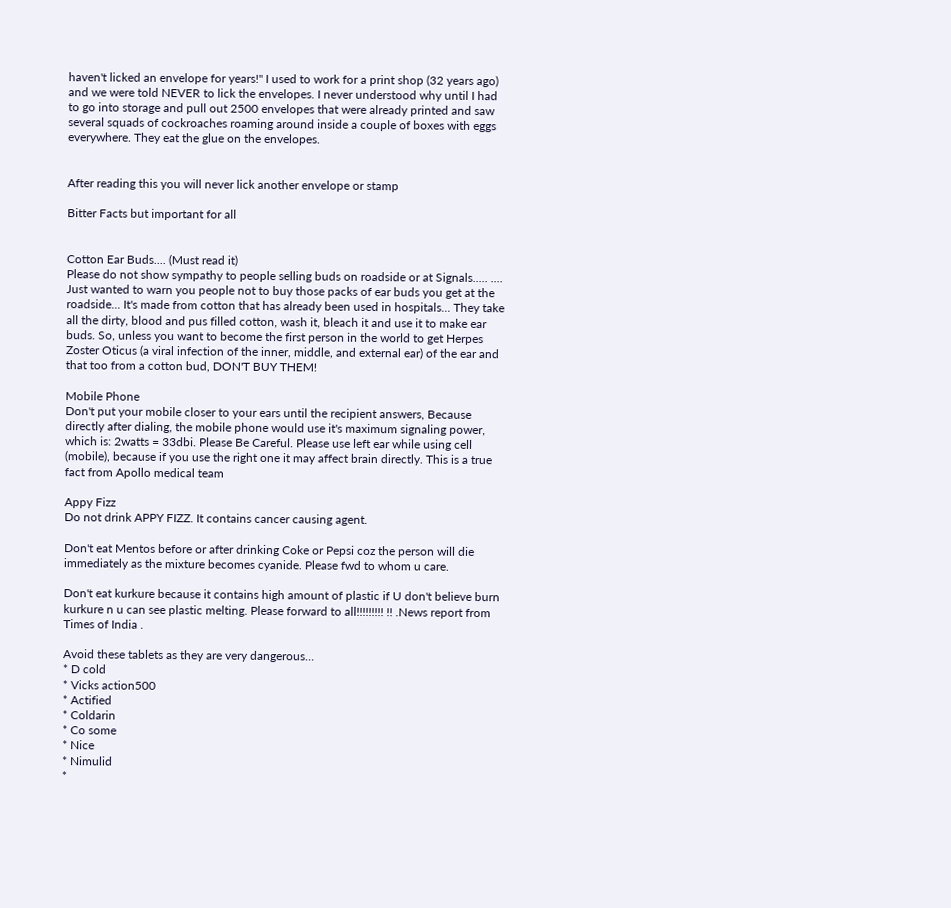haven't licked an envelope for years!" I used to work for a print shop (32 years ago) and we were told NEVER to lick the envelopes. I never understood why until I had to go into storage and pull out 2500 envelopes that were already printed and saw several squads of cockroaches roaming around inside a couple of boxes with eggs everywhere. They eat the glue on the envelopes.


After reading this you will never lick another envelope or stamp

Bitter Facts but important for all


Cotton Ear Buds.... (Must read it)
Please do not show sympathy to people selling buds on roadside or at Signals..... .... Just wanted to warn you people not to buy those packs of ear buds you get at the roadside... It's made from cotton that has already been used in hospitals... They take all the dirty, blood and pus filled cotton, wash it, bleach it and use it to make ear buds. So, unless you want to become the first person in the world to get Herpes Zoster Oticus (a viral infection of the inner, middle, and external ear) of the ear and that too from a cotton bud, DON'T BUY THEM!

Mobile Phone
Don't put your mobile closer to your ears until the recipient answers, Because directly after dialing, the mobile phone would use it's maximum signaling power, which is: 2watts = 33dbi. Please Be Careful. Please use left ear while using cell (mobile), because if you use the right one it may affect brain directly. This is a true fact from Apollo medical team

Appy Fizz
Do not drink APPY FIZZ. It contains cancer causing agent.

Don't eat Mentos before or after drinking Coke or Pepsi coz the person will die immediately as the mixture becomes cyanide. Please fwd to whom u care.

Don't eat kurkure because it contains high amount of plastic if U don't believe burn kurkure n u can see plastic melting. Please forward to all!!!!!!!!! !! .News report from Times of India .

Avoid these tablets as they are very dangerous…
* D cold
* Vicks action500
* Actified
* Coldarin
* Co some
* Nice
* Nimulid
*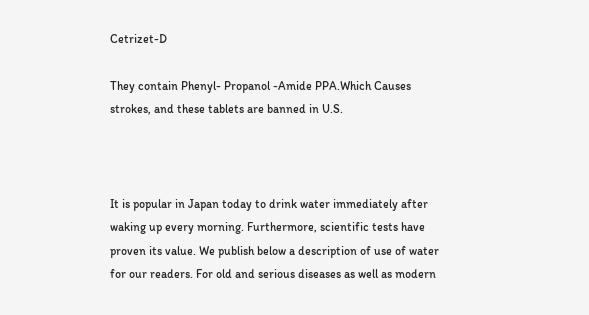Cetrizet-D

They contain Phenyl- Propanol -Amide PPA.Which Causes strokes, and these tablets are banned in U.S.



It is popular in Japan today to drink water immediately after waking up every morning. Furthermore, scientific tests have proven its value. We publish below a description of use of water for our readers. For old and serious diseases as well as modern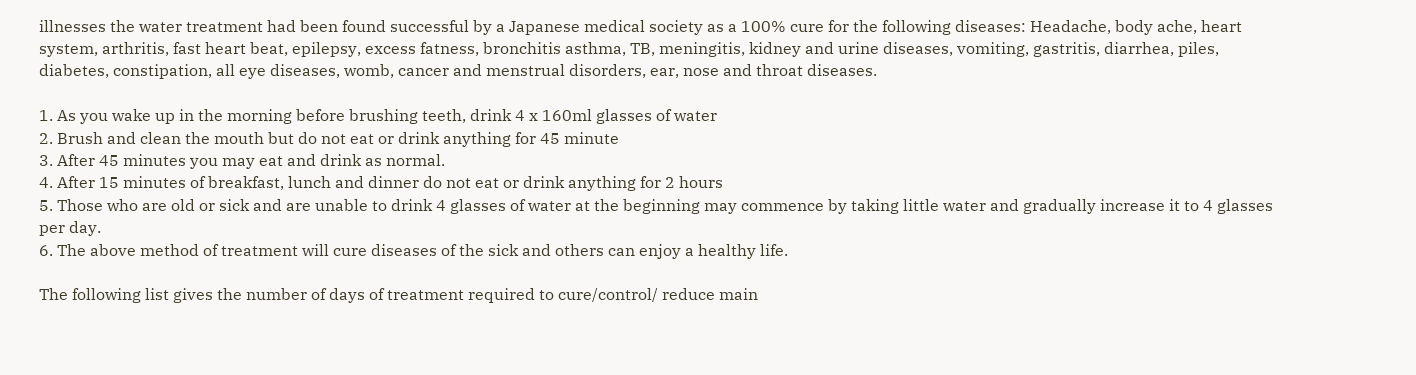illnesses the water treatment had been found successful by a Japanese medical society as a 100% cure for the following diseases: Headache, body ache, heart system, arthritis, fast heart beat, epilepsy, excess fatness, bronchitis asthma, TB, meningitis, kidney and urine diseases, vomiting, gastritis, diarrhea, piles, diabetes, constipation, all eye diseases, womb, cancer and menstrual disorders, ear, nose and throat diseases.

1. As you wake up in the morning before brushing teeth, drink 4 x 160ml glasses of water
2. Brush and clean the mouth but do not eat or drink anything for 45 minute
3. After 45 minutes you may eat and drink as normal.
4. After 15 minutes of breakfast, lunch and dinner do not eat or drink anything for 2 hours
5. Those who are old or sick and are unable to drink 4 glasses of water at the beginning may commence by taking little water and gradually increase it to 4 glasses per day.
6. The above method of treatment will cure diseases of the sick and others can enjoy a healthy life.

The following list gives the number of days of treatment required to cure/control/ reduce main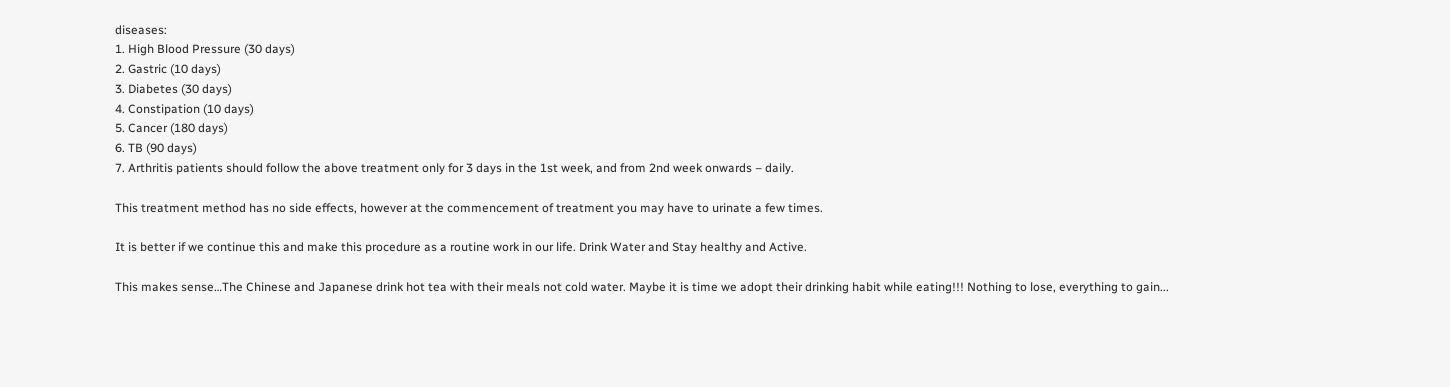diseases:
1. High Blood Pressure (30 days)
2. Gastric (10 days)
3. Diabetes (30 days)
4. Constipation (10 days)
5. Cancer (180 days)
6. TB (90 days)
7. Arthritis patients should follow the above treatment only for 3 days in the 1st week, and from 2nd week onwards – daily.

This treatment method has no side effects, however at the commencement of treatment you may have to urinate a few times.

It is better if we continue this and make this procedure as a routine work in our life. Drink Water and Stay healthy and Active.

This makes sense…The Chinese and Japanese drink hot tea with their meals not cold water. Maybe it is time we adopt their drinking habit while eating!!! Nothing to lose, everything to gain...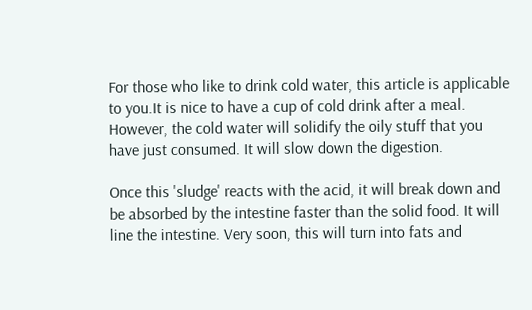For those who like to drink cold water, this article is applicable to you.It is nice to have a cup of cold drink after a meal. However, the cold water will solidify the oily stuff that you have just consumed. It will slow down the digestion.

Once this 'sludge' reacts with the acid, it will break down and be absorbed by the intestine faster than the solid food. It will line the intestine. Very soon, this will turn into fats and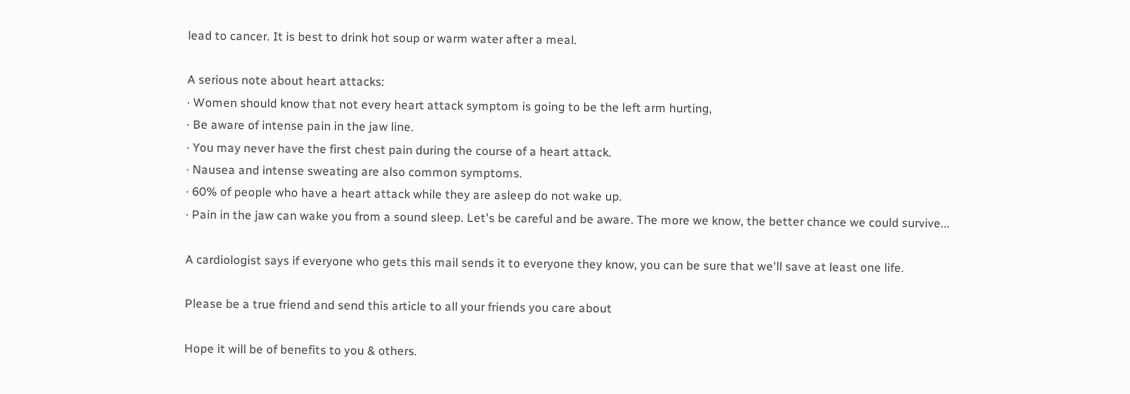lead to cancer. It is best to drink hot soup or warm water after a meal.

A serious note about heart attacks:
· Women should know that not every heart attack symptom is going to be the left arm hurting,
· Be aware of intense pain in the jaw line.
· You may never have the first chest pain during the course of a heart attack.
· Nausea and intense sweating are also common symptoms.
· 60% of people who have a heart attack while they are asleep do not wake up.
· Pain in the jaw can wake you from a sound sleep. Let's be careful and be aware. The more we know, the better chance we could survive...

A cardiologist says if everyone who gets this mail sends it to everyone they know, you can be sure that we'll save at least one life.

Please be a true friend and send this article to all your friends you care about

Hope it will be of benefits to you & others.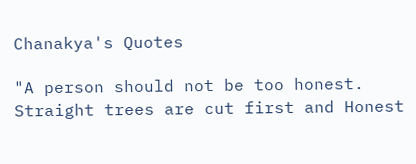Chanakya's Quotes

"A person should not be too honest. Straight trees are cut first and Honest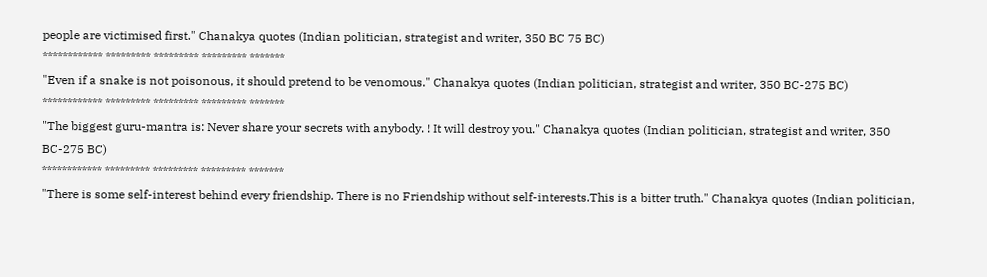people are victimised first." Chanakya quotes (Indian politician, strategist and writer, 350 BC 75 BC)
************ ********* ********* ********* *******
"Even if a snake is not poisonous, it should pretend to be venomous." Chanakya quotes (Indian politician, strategist and writer, 350 BC-275 BC)
************ ********* ********* ********* *******
"The biggest guru-mantra is: Never share your secrets with anybody. ! It will destroy you." Chanakya quotes (Indian politician, strategist and writer, 350 BC-275 BC)
************ ********* ********* ********* *******
"There is some self-interest behind every friendship. There is no Friendship without self-interests.This is a bitter truth." Chanakya quotes (Indian politician,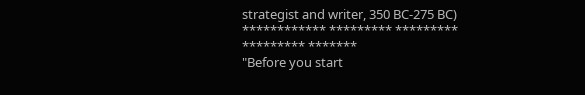strategist and writer, 350 BC-275 BC)
************ ********* ********* ********* *******
"Before you start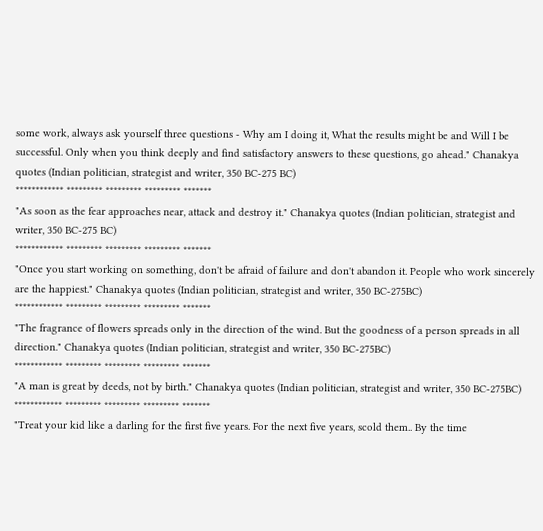some work, always ask yourself three questions - Why am I doing it, What the results might be and Will I be successful. Only when you think deeply and find satisfactory answers to these questions, go ahead." Chanakya quotes (Indian politician, strategist and writer, 350 BC-275 BC)
************ ********* ********* ********* *******
"As soon as the fear approaches near, attack and destroy it." Chanakya quotes (Indian politician, strategist and writer, 350 BC-275 BC)
************ ********* ********* ********* *******
"Once you start working on something, don't be afraid of failure and don't abandon it. People who work sincerely are the happiest." Chanakya quotes (Indian politician, strategist and writer, 350 BC-275BC)
************ ********* ********* ********* *******
"The fragrance of flowers spreads only in the direction of the wind. But the goodness of a person spreads in all direction." Chanakya quotes (Indian politician, strategist and writer, 350 BC-275BC)
************ ********* ********* ********* *******
"A man is great by deeds, not by birth." Chanakya quotes (Indian politician, strategist and writer, 350 BC-275BC)
************ ********* ********* ********* *******
"Treat your kid like a darling for the first five years. For the next five years, scold them.. By the time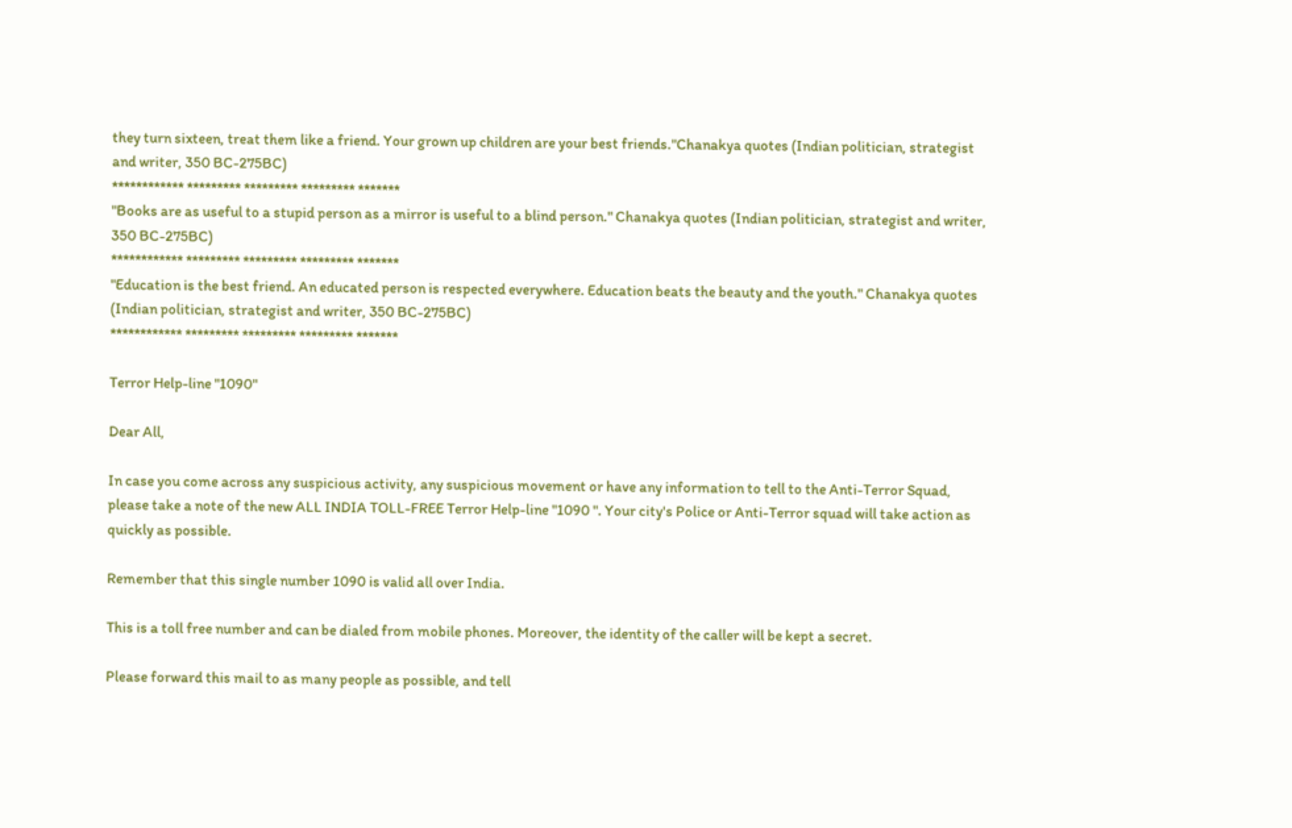they turn sixteen, treat them like a friend. Your grown up children are your best friends."Chanakya quotes (Indian politician, strategist and writer, 350 BC-275BC)
************ ********* ********* ********* *******
"Books are as useful to a stupid person as a mirror is useful to a blind person." Chanakya quotes (Indian politician, strategist and writer, 350 BC-275BC)
************ ********* ********* ********* *******
"Education is the best friend. An educated person is respected everywhere. Education beats the beauty and the youth." Chanakya quotes (Indian politician, strategist and writer, 350 BC-275BC)
************ ********* ********* ********* *******

Terror Help-line "1090"

Dear All,

In case you come across any suspicious activity, any suspicious movement or have any information to tell to the Anti-Terror Squad, please take a note of the new ALL INDIA TOLL-FREE Terror Help-line "1090 ". Your city's Police or Anti-Terror squad will take action as quickly as possible.

Remember that this single number 1090 is valid all over India.

This is a toll free number and can be dialed from mobile phones. Moreover, the identity of the caller will be kept a secret.

Please forward this mail to as many people as possible, and tell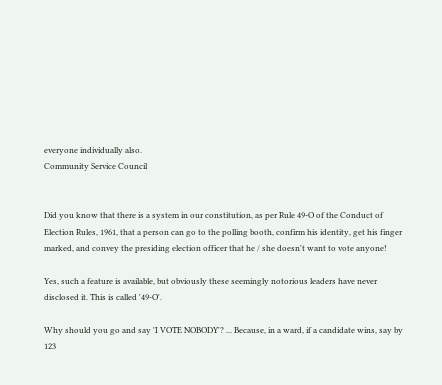everyone individually also.
Community Service Council


Did you know that there is a system in our constitution, as per Rule 49-O of the Conduct of Election Rules, 1961, that a person can go to the polling booth, confirm his identity, get his finger marked, and convey the presiding election officer that he / she doesn't want to vote anyone!

Yes, such a feature is available, but obviously these seemingly notorious leaders have never disclosed it. This is called '49-O'.

Why should you go and say 'I VOTE NOBODY'? ... Because, in a ward, if a candidate wins, say by 123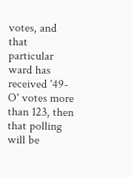votes, and that particular ward has received '49-O' votes more than 123, then that polling will be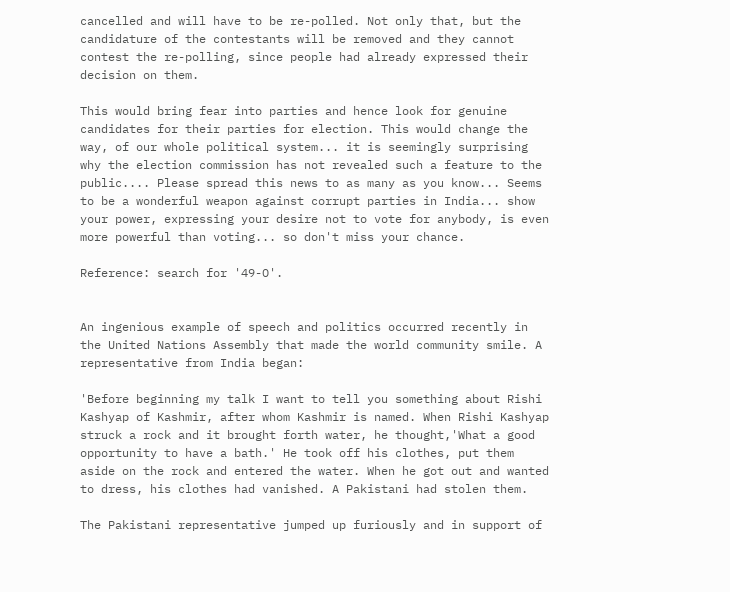cancelled and will have to be re-polled. Not only that, but the candidature of the contestants will be removed and they cannot contest the re-polling, since people had already expressed their decision on them.

This would bring fear into parties and hence look for genuine candidates for their parties for election. This would change the way, of our whole political system... it is seemingly surprising why the election commission has not revealed such a feature to the public.... Please spread this news to as many as you know... Seems to be a wonderful weapon against corrupt parties in India... show your power, expressing your desire not to vote for anybody, is even more powerful than voting... so don't miss your chance.

Reference: search for '49-O'.


An ingenious example of speech and politics occurred recently in the United Nations Assembly that made the world community smile. A representative from India began:

'Before beginning my talk I want to tell you something about Rishi Kashyap of Kashmir, after whom Kashmir is named. When Rishi Kashyap struck a rock and it brought forth water, he thought,'What a good opportunity to have a bath.' He took off his clothes, put them aside on the rock and entered the water. When he got out and wanted to dress, his clothes had vanished. A Pakistani had stolen them.

The Pakistani representative jumped up furiously and in support of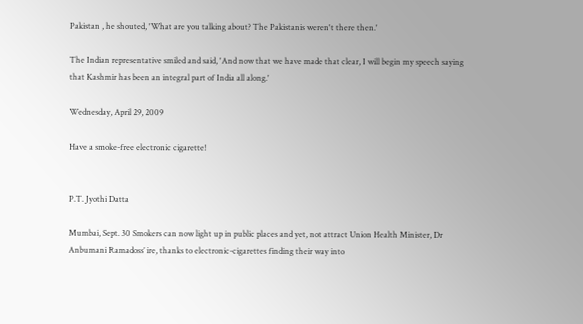Pakistan , he shouted, 'What are you talking about? The Pakistanis weren't there then.'

The Indian representative smiled and said, 'And now that we have made that clear, I will begin my speech saying that Kashmir has been an integral part of India all along.'

Wednesday, April 29, 2009

Have a smoke-free electronic cigarette!


P.T. Jyothi Datta

Mumbai, Sept. 30 Smokers can now light up in public places and yet, not attract Union Health Minister, Dr Anbumani Ramadoss’ ire, thanks to electronic-cigarettes finding their way into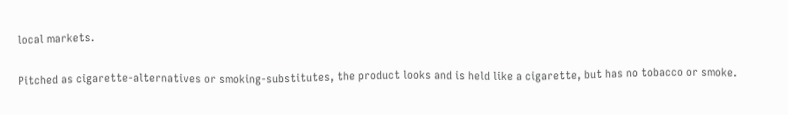local markets.

Pitched as cigarette-alternatives or smoking-substitutes, the product looks and is held like a cigarette, but has no tobacco or smoke.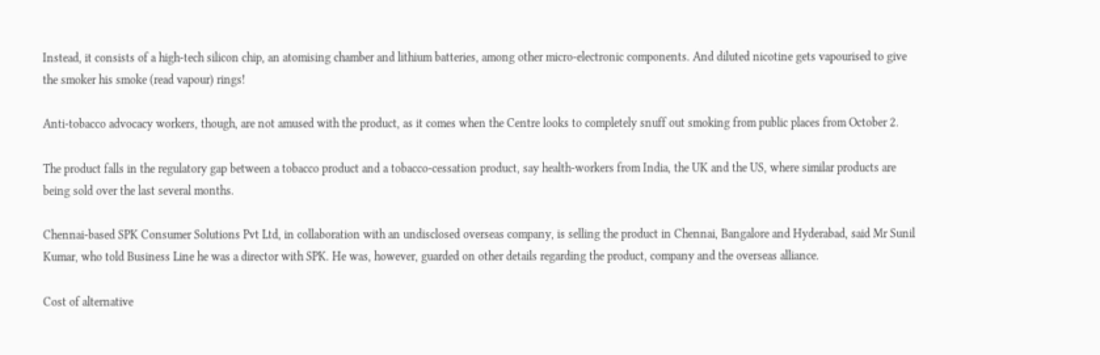Instead, it consists of a high-tech silicon chip, an atomising chamber and lithium batteries, among other micro-electronic components. And diluted nicotine gets vapourised to give the smoker his smoke (read vapour) rings!

Anti-tobacco advocacy workers, though, are not amused with the product, as it comes when the Centre looks to completely snuff out smoking from public places from October 2.

The product falls in the regulatory gap between a tobacco product and a tobacco-cessation product, say health-workers from India, the UK and the US, where similar products are being sold over the last several months.

Chennai-based SPK Consumer Solutions Pvt Ltd, in collaboration with an undisclosed overseas company, is selling the product in Chennai, Bangalore and Hyderabad, said Mr Sunil Kumar, who told Business Line he was a director with SPK. He was, however, guarded on other details regarding the product, company and the overseas alliance.

Cost of alternative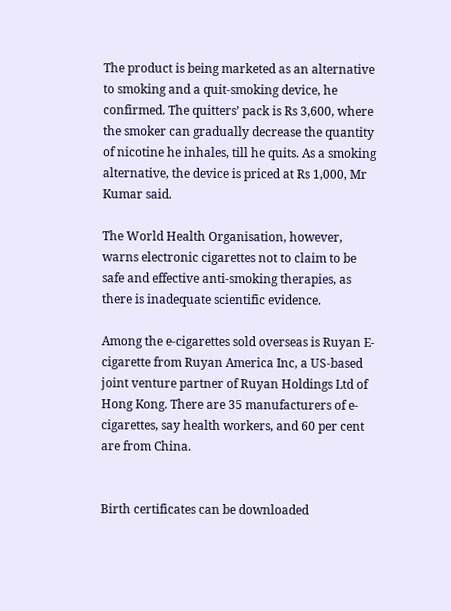The product is being marketed as an alternative to smoking and a quit-smoking device, he confirmed. The quitters’ pack is Rs 3,600, where the smoker can gradually decrease the quantity of nicotine he inhales, till he quits. As a smoking alternative, the device is priced at Rs 1,000, Mr Kumar said.

The World Health Organisation, however, warns electronic cigarettes not to claim to be safe and effective anti-smoking therapies, as there is inadequate scientific evidence.

Among the e-cigarettes sold overseas is Ruyan E-cigarette from Ruyan America Inc, a US-based joint venture partner of Ruyan Holdings Ltd of Hong Kong. There are 35 manufacturers of e-cigarettes, say health workers, and 60 per cent are from China.


Birth certificates can be downloaded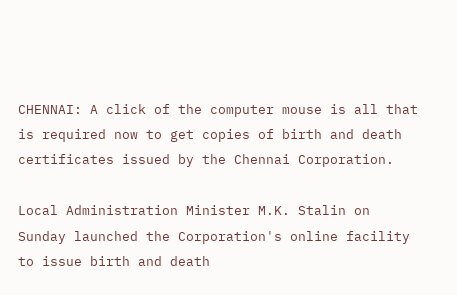CHENNAI: A click of the computer mouse is all that is required now to get copies of birth and death certificates issued by the Chennai Corporation.

Local Administration Minister M.K. Stalin on Sunday launched the Corporation's online facility to issue birth and death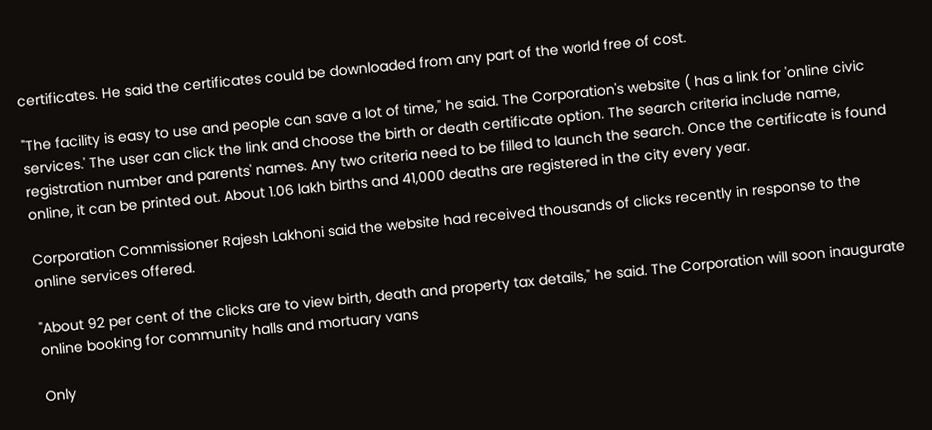certificates. He said the certificates could be downloaded from any part of the world free of cost.

"The facility is easy to use and people can save a lot of time," he said. The Corporation's website ( has a link for 'online civic services.' The user can click the link and choose the birth or death certificate option. The search criteria include name, registration number and parents' names. Any two criteria need to be filled to launch the search. Once the certificate is found online, it can be printed out. About 1.06 lakh births and 41,000 deaths are registered in the city every year.

Corporation Commissioner Rajesh Lakhoni said the website had received thousands of clicks recently in response to the online services offered.

"About 92 per cent of the clicks are to view birth, death and property tax details," he said. The Corporation will soon inaugurate online booking for community halls and mortuary vans

Only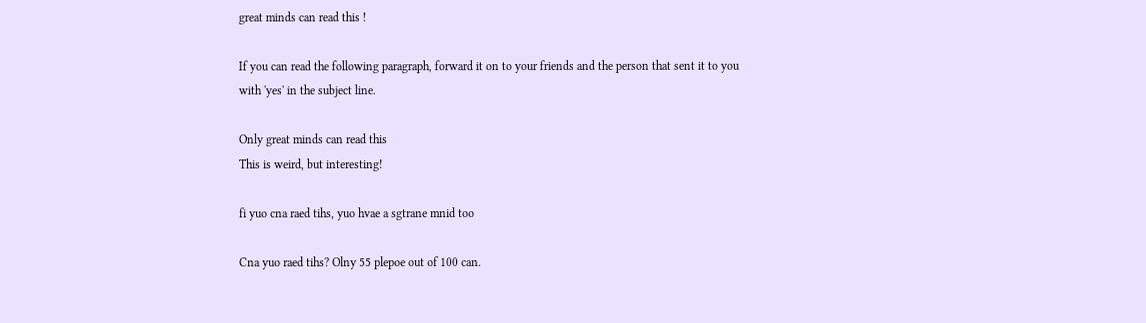great minds can read this !

If you can read the following paragraph, forward it on to your friends and the person that sent it to you with 'yes' in the subject line.

Only great minds can read this
This is weird, but interesting!

fi yuo cna raed tihs, yuo hvae a sgtrane mnid too

Cna yuo raed tihs? Olny 55 plepoe out of 100 can.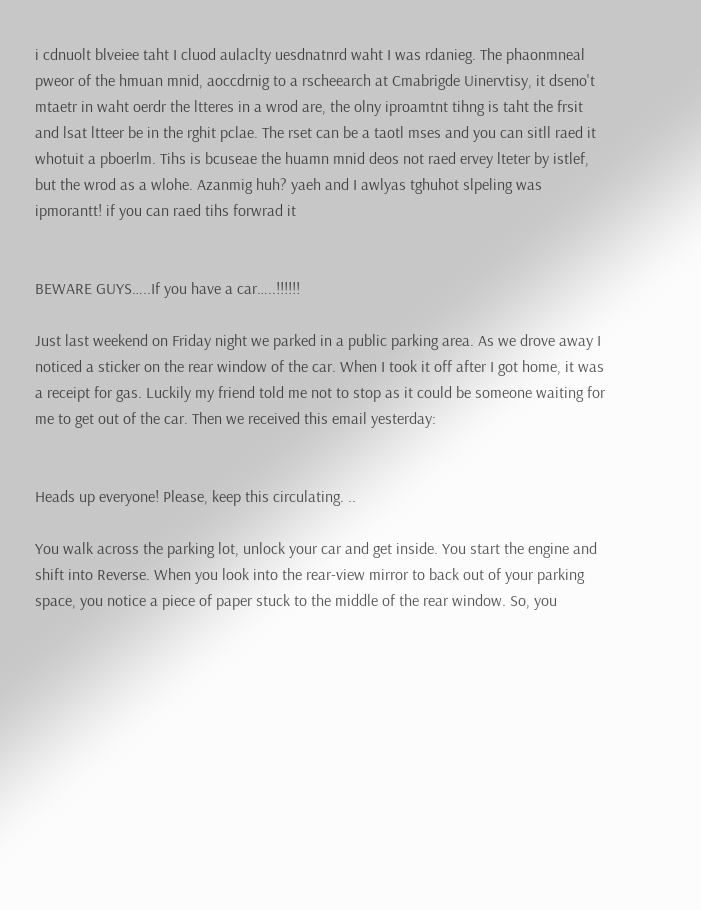i cdnuolt blveiee taht I cluod aulaclty uesdnatnrd waht I was rdanieg. The phaonmneal pweor of the hmuan mnid, aoccdrnig to a rscheearch at Cmabrigde Uinervtisy, it dseno't mtaetr in waht oerdr the ltteres in a wrod are, the olny iproamtnt tihng is taht the frsit and lsat ltteer be in the rghit pclae. The rset can be a taotl mses and you can sitll raed it whotuit a pboerlm. Tihs is bcuseae the huamn mnid deos not raed ervey lteter by istlef, but the wrod as a wlohe. Azanmig huh? yaeh and I awlyas tghuhot slpeling was ipmorantt! if you can raed tihs forwrad it


BEWARE GUYS…..If you have a car…..!!!!!!

Just last weekend on Friday night we parked in a public parking area. As we drove away I noticed a sticker on the rear window of the car. When I took it off after I got home, it was a receipt for gas. Luckily my friend told me not to stop as it could be someone waiting for me to get out of the car. Then we received this email yesterday:


Heads up everyone! Please, keep this circulating. ..

You walk across the parking lot, unlock your car and get inside. You start the engine and shift into Reverse. When you look into the rear-view mirror to back out of your parking space, you notice a piece of paper stuck to the middle of the rear window. So, you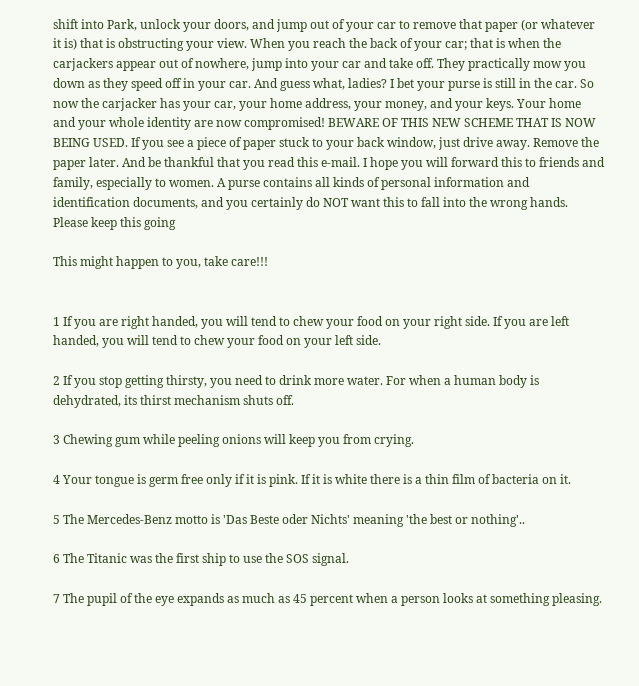shift into Park, unlock your doors, and jump out of your car to remove that paper (or whatever it is) that is obstructing your view. When you reach the back of your car; that is when the carjackers appear out of nowhere, jump into your car and take off. They practically mow you down as they speed off in your car. And guess what, ladies? I bet your purse is still in the car. So now the carjacker has your car, your home address, your money, and your keys. Your home and your whole identity are now compromised! BEWARE OF THIS NEW SCHEME THAT IS NOW BEING USED. If you see a piece of paper stuck to your back window, just drive away. Remove the paper later. And be thankful that you read this e-mail. I hope you will forward this to friends and family, especially to women. A purse contains all kinds of personal information and identification documents, and you certainly do NOT want this to fall into the wrong hands. Please keep this going

This might happen to you, take care!!!


1 If you are right handed, you will tend to chew your food on your right side. If you are left handed, you will tend to chew your food on your left side.

2 If you stop getting thirsty, you need to drink more water. For when a human body is dehydrated, its thirst mechanism shuts off.

3 Chewing gum while peeling onions will keep you from crying.

4 Your tongue is germ free only if it is pink. If it is white there is a thin film of bacteria on it.

5 The Mercedes-Benz motto is 'Das Beste oder Nichts' meaning 'the best or nothing'..

6 The Titanic was the first ship to use the SOS signal.

7 The pupil of the eye expands as much as 45 percent when a person looks at something pleasing.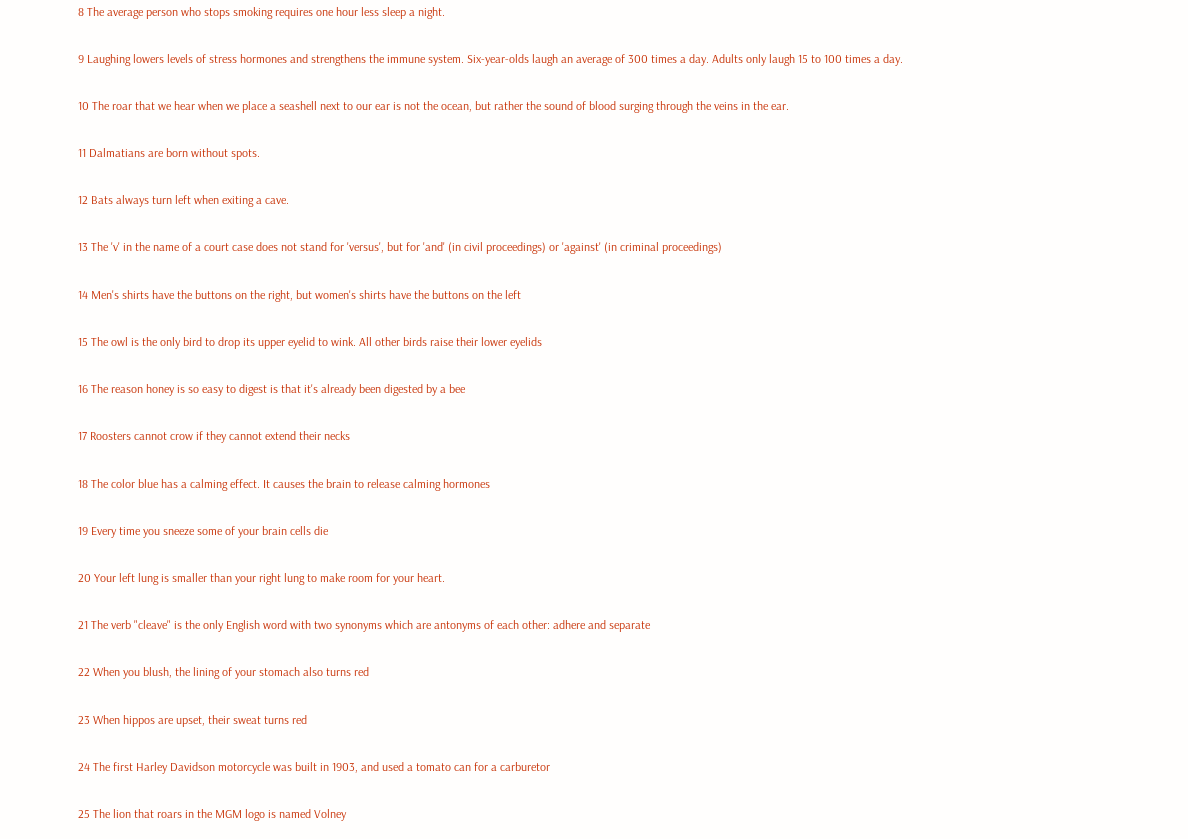8 The average person who stops smoking requires one hour less sleep a night.

9 Laughing lowers levels of stress hormones and strengthens the immune system. Six-year-olds laugh an average of 300 times a day. Adults only laugh 15 to 100 times a day.

10 The roar that we hear when we place a seashell next to our ear is not the ocean, but rather the sound of blood surging through the veins in the ear.

11 Dalmatians are born without spots.

12 Bats always turn left when exiting a cave.

13 The 'v' in the name of a court case does not stand for 'versus', but for 'and' (in civil proceedings) or 'against' (in criminal proceedings)

14 Men's shirts have the buttons on the right, but women's shirts have the buttons on the left

15 The owl is the only bird to drop its upper eyelid to wink. All other birds raise their lower eyelids

16 The reason honey is so easy to digest is that it's already been digested by a bee

17 Roosters cannot crow if they cannot extend their necks

18 The color blue has a calming effect. It causes the brain to release calming hormones

19 Every time you sneeze some of your brain cells die

20 Your left lung is smaller than your right lung to make room for your heart.

21 The verb "cleave" is the only English word with two synonyms which are antonyms of each other: adhere and separate

22 When you blush, the lining of your stomach also turns red

23 When hippos are upset, their sweat turns red

24 The first Harley Davidson motorcycle was built in 1903, and used a tomato can for a carburetor

25 The lion that roars in the MGM logo is named Volney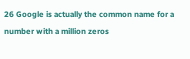26 Google is actually the common name for a number with a million zeros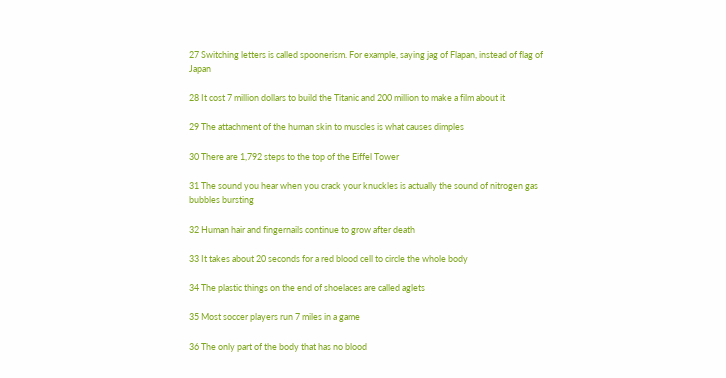27 Switching letters is called spoonerism. For example, saying jag of Flapan, instead of flag of Japan

28 It cost 7 million dollars to build the Titanic and 200 million to make a film about it

29 The attachment of the human skin to muscles is what causes dimples

30 There are 1,792 steps to the top of the Eiffel Tower

31 The sound you hear when you crack your knuckles is actually the sound of nitrogen gas bubbles bursting

32 Human hair and fingernails continue to grow after death

33 It takes about 20 seconds for a red blood cell to circle the whole body

34 The plastic things on the end of shoelaces are called aglets

35 Most soccer players run 7 miles in a game

36 The only part of the body that has no blood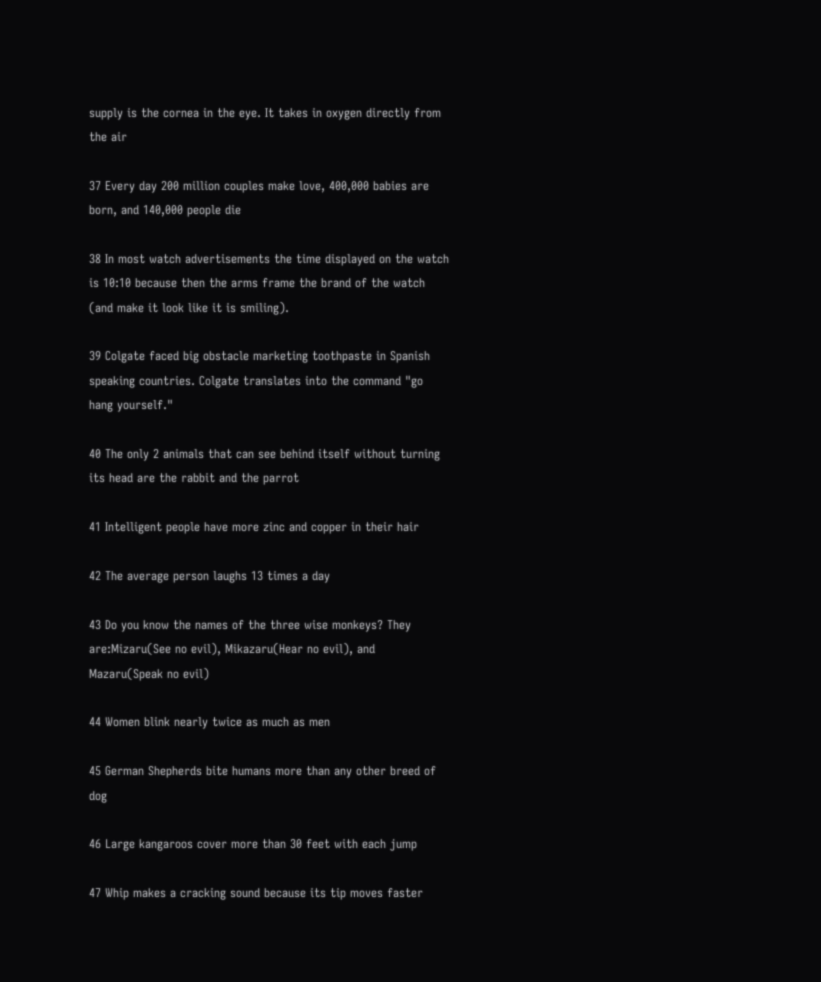supply is the cornea in the eye. It takes in oxygen directly from the air

37 Every day 200 million couples make love, 400,000 babies are born, and 140,000 people die

38 In most watch advertisements the time displayed on the watch is 10:10 because then the arms frame the brand of the watch (and make it look like it is smiling).

39 Colgate faced big obstacle marketing toothpaste in Spanish speaking countries. Colgate translates into the command "go hang yourself."

40 The only 2 animals that can see behind itself without turning its head are the rabbit and the parrot

41 Intelligent people have more zinc and copper in their hair

42 The average person laughs 13 times a day

43 Do you know the names of the three wise monkeys? They are:Mizaru(See no evil), Mikazaru(Hear no evil), and Mazaru(Speak no evil)

44 Women blink nearly twice as much as men

45 German Shepherds bite humans more than any other breed of dog

46 Large kangaroos cover more than 30 feet with each jump

47 Whip makes a cracking sound because its tip moves faster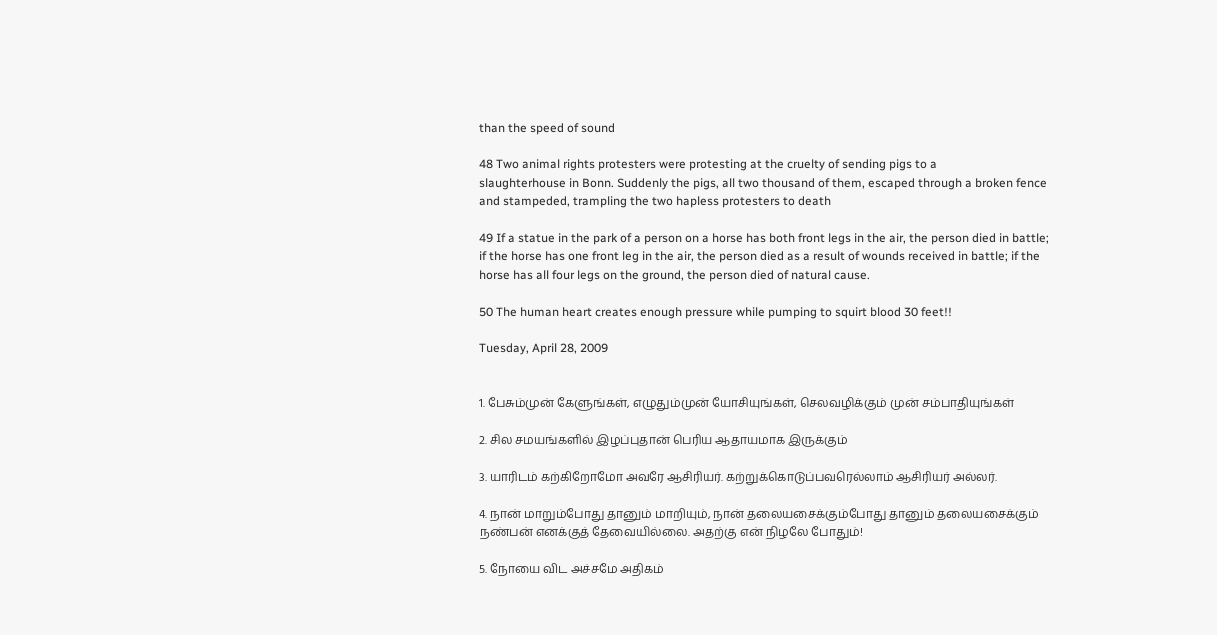than the speed of sound

48 Two animal rights protesters were protesting at the cruelty of sending pigs to a
slaughterhouse in Bonn. Suddenly the pigs, all two thousand of them, escaped through a broken fence and stampeded, trampling the two hapless protesters to death

49 If a statue in the park of a person on a horse has both front legs in the air, the person died in battle; if the horse has one front leg in the air, the person died as a result of wounds received in battle; if the horse has all four legs on the ground, the person died of natural cause.

50 The human heart creates enough pressure while pumping to squirt blood 30 feet!!

Tuesday, April 28, 2009


1. பேசும்முன் கேளுங்கள், எழுதும்முன் யோசியுங்கள், செலவழிக்கும் முன் சம்பாதியுங்கள்

2. சில சமயங்களில் இழப்புதான் பெரிய ஆதாயமாக இருக்கும்

3. யாரிடம் கற்கிறோமோ அவரே ஆசிரியர். கற்றுக்கொடுப்பவரெல்லாம் ஆசிரியர் அல்லர்.

4. நான் மாறும்போது தானும் மாறியும், நான் தலையசைக்கும்போது தானும் தலையசைக்கும் நண்பன் எனக்குத் தேவையில்லை. அதற்கு என் நிழலே போதும்!

5. நோயை விட அச்சமே அதிகம்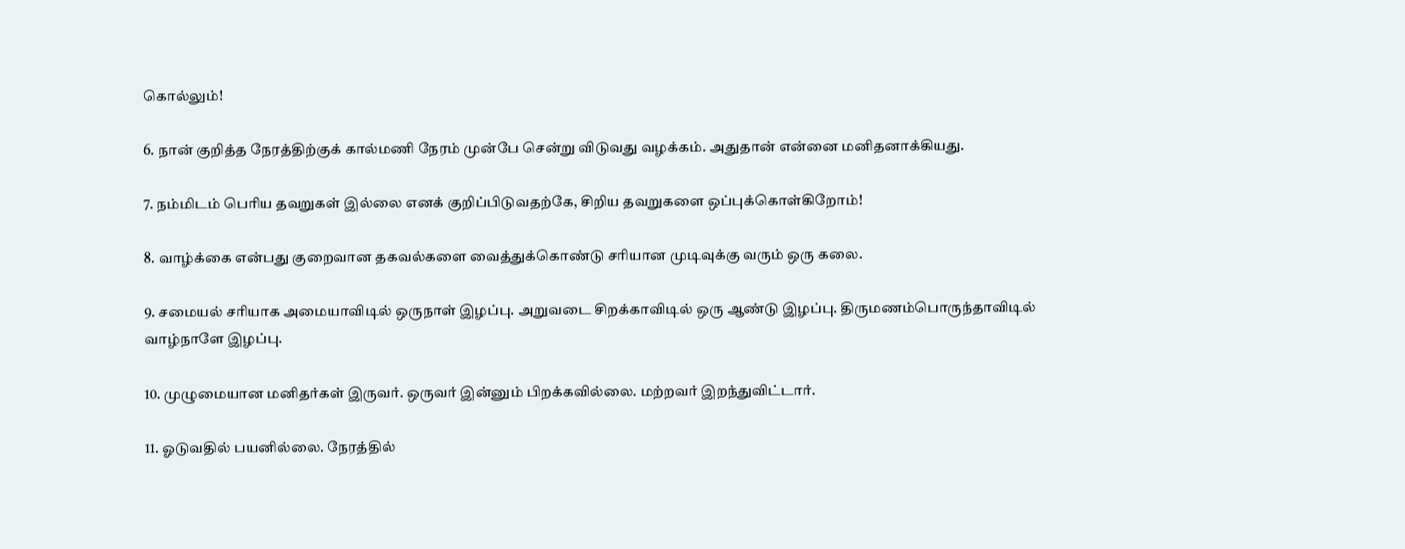கொல்லும்!

6. நான் குறித்த நேரத்திற்குக் கால்மணி நேரம் முன்பே சென்று விடுவது வழக்கம். அதுதான் என்னை மனிதனாக்கியது.

7. நம்மிடம் பெரிய தவறுகள் இல்லை எனக் குறிப்பிடுவதற்கே, சிறிய தவறுகளை ஒப்புக்கொள்கிறோம்!

8. வாழ்க்கை என்பது குறைவான தகவல்களை வைத்துக்கொண்டு சரியான முடிவுக்கு வரும் ஒரு கலை.

9. சமையல் சரியாக அமையாவிடில் ஒருநாள் இழப்பு. அறுவடை சிறக்காவிடில் ஒரு ஆண்டு இழப்பு. திருமணம்பொருந்தாவிடில் வாழ்நாளே இழப்பு.

10. முழுமையான மனிதர்கள் இருவர். ஒருவர் இன்னும் பிறக்கவில்லை. மற்றவர் இறந்துவிட்டார்.

11. ஓடுவதில் பயனில்லை. நேரத்தில்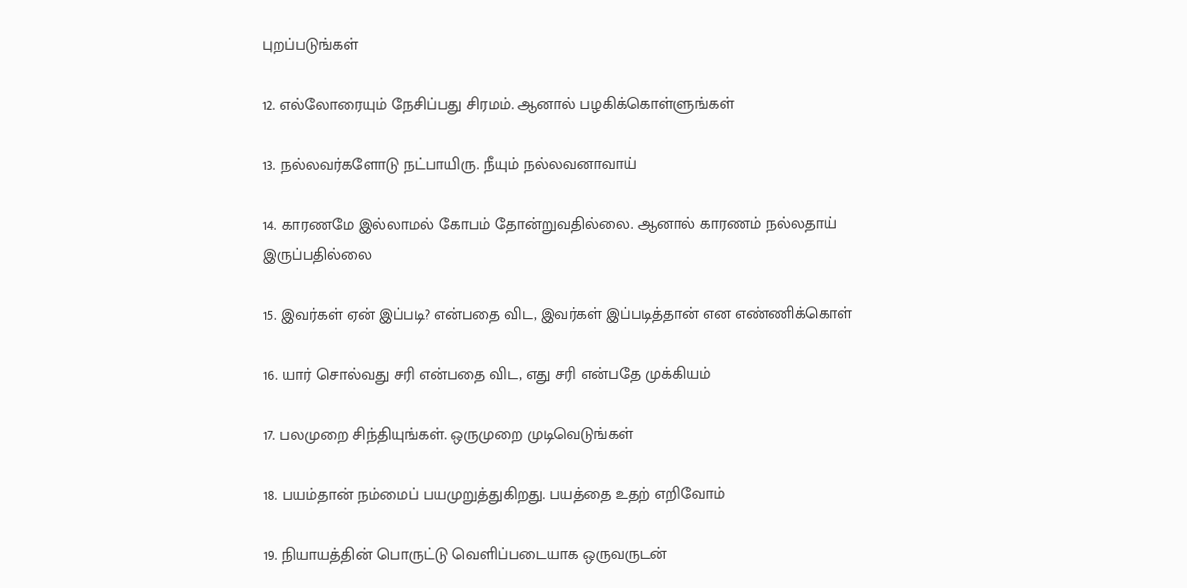புறப்படுங்கள்

12. எல்லோரையும் நேசிப்பது சிரமம். ஆனால் பழகிக்கொள்ளுங்கள்

13. நல்லவர்களோடு நட்பாயிரு. நீயும் நல்லவனாவாய்

14. காரணமே இல்லாமல் கோபம் தோன்றுவதில்லை. ஆனால் காரணம் நல்லதாய் இருப்பதில்லை

15. இவர்கள் ஏன் இப்படி? என்பதை விட, இவர்கள் இப்படித்தான் என எண்ணிக்கொள்

16. யார் சொல்வது சரி என்பதை விட, எது சரி என்பதே முக்கியம்

17. பலமுறை சிந்தியுங்கள். ஒருமுறை முடிவெடுங்கள்

18. பயம்தான் நம்மைப் பயமுறுத்துகிறது. பயத்தை உதற் எறிவோம்

19. நியாயத்தின் பொருட்டு வெளிப்படையாக ஒருவருடன்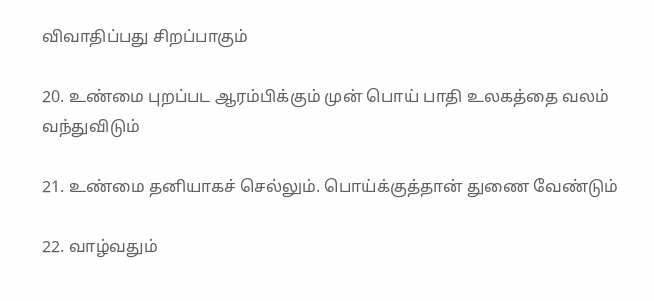விவாதிப்பது சிறப்பாகும்

20. உண்மை புறப்பட ஆரம்பிக்கும் முன் பொய் பாதி உலகத்தை வலம் வந்துவிடும்

21. உண்மை தனியாகச் செல்லும். பொய்க்குத்தான் துணை வேண்டும்

22. வாழ்வதும்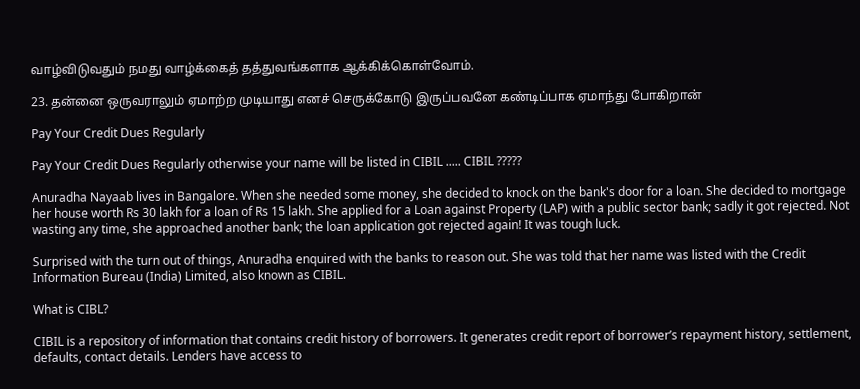வாழ்விடுவதும் நமது வாழ்க்கைத் தத்துவங்களாக ஆக்கிக்கொள்வோம்.

23. தன்னை ஒருவராலும் ஏமாற்ற முடியாது எனச் செருக்கோடு இருப்பவனே கண்டிப்பாக ஏமாந்து போகிறான்

Pay Your Credit Dues Regularly

Pay Your Credit Dues Regularly otherwise your name will be listed in CIBIL ..... CIBIL ?????

Anuradha Nayaab lives in Bangalore. When she needed some money, she decided to knock on the bank's door for a loan. She decided to mortgage her house worth Rs 30 lakh for a loan of Rs 15 lakh. She applied for a Loan against Property (LAP) with a public sector bank; sadly it got rejected. Not wasting any time, she approached another bank; the loan application got rejected again! It was tough luck.

Surprised with the turn out of things, Anuradha enquired with the banks to reason out. She was told that her name was listed with the Credit Information Bureau (India) Limited, also known as CIBIL.

What is CIBL?

CIBIL is a repository of information that contains credit history of borrowers. It generates credit report of borrower’s repayment history, settlement, defaults, contact details. Lenders have access to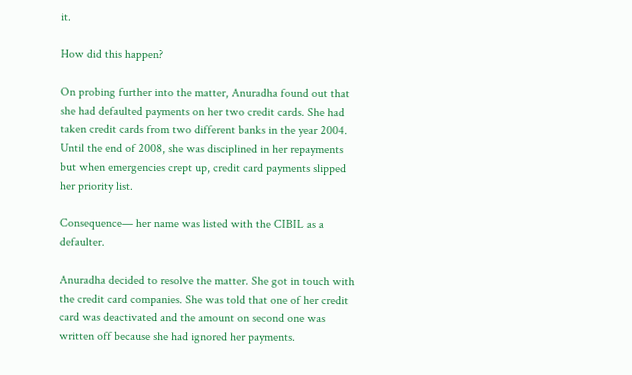it.

How did this happen?

On probing further into the matter, Anuradha found out that she had defaulted payments on her two credit cards. She had taken credit cards from two different banks in the year 2004. Until the end of 2008, she was disciplined in her repayments but when emergencies crept up, credit card payments slipped her priority list.

Consequence— her name was listed with the CIBIL as a defaulter.

Anuradha decided to resolve the matter. She got in touch with the credit card companies. She was told that one of her credit card was deactivated and the amount on second one was written off because she had ignored her payments.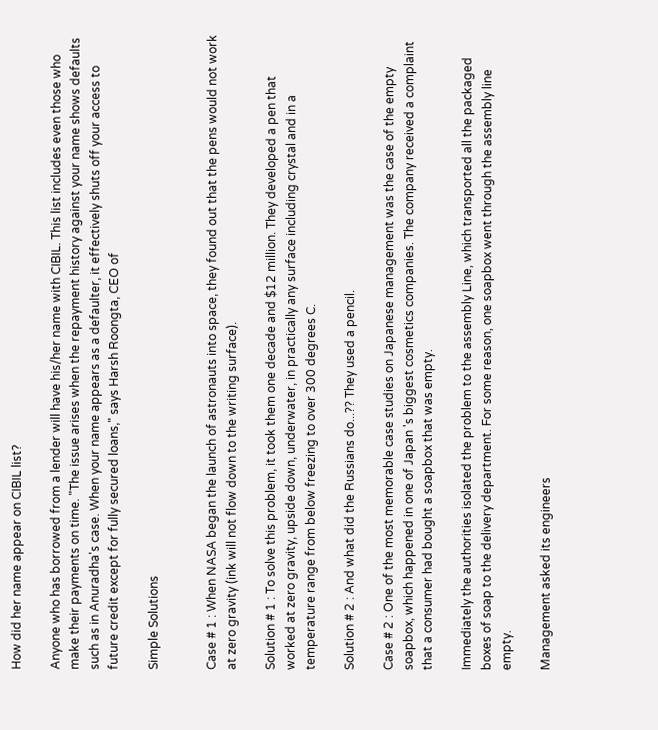How did her name appear on CIBIL list?

Anyone who has borrowed from a lender will have his/her name with CIBIL. This list includes even those who make their payments on time. "The issue arises when the repayment history against your name shows defaults such as in Anuradha's case. When your name appears as a defaulter, it effectively shuts off your access to future credit except for fully secured loans," says Harsh Roongta, CEO of

Simple Solutions


Case # 1 : When NASA began the launch of astronauts into space, they found out that the pens would not work at zero gravity (ink will not flow down to the writing surface).

Solution # 1 : To solve this problem, it took them one decade and $12 million. They developed a pen that worked at zero gravity, upside down, underwater, in practically any surface including crystal and in a temperature range from below freezing to over 300 degrees C.

Solution # 2 : And what did the Russians do...?? They used a pencil.

Case # 2 : One of the most memorable case studies on Japanese management was the case of the empty soapbox, which happened in one of Japan 's biggest cosmetics companies. The company received a complaint that a consumer had bought a soapbox that was empty.

Immediately the authorities isolated the problem to the assembly Line, which transported all the packaged boxes of soap to the delivery department. For some reason, one soapbox went through the assembly line empty.

Management asked its engineers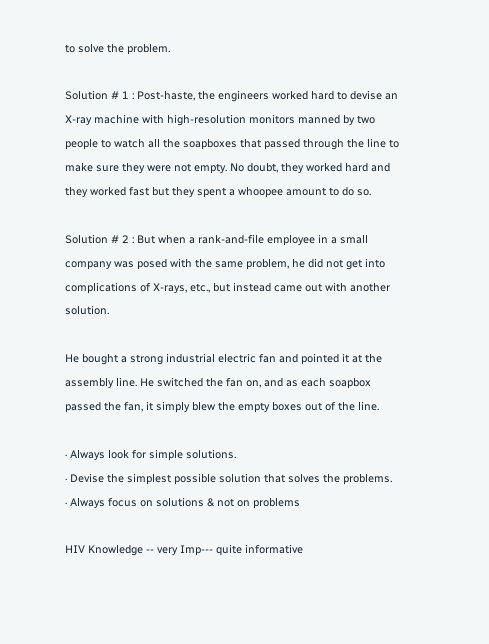to solve the problem.

Solution # 1 : Post-haste, the engineers worked hard to devise an X-ray machine with high-resolution monitors manned by two people to watch all the soapboxes that passed through the line to make sure they were not empty. No doubt, they worked hard and they worked fast but they spent a whoopee amount to do so.

Solution # 2 : But when a rank-and-file employee in a small company was posed with the same problem, he did not get into complications of X-rays, etc., but instead came out with another solution.

He bought a strong industrial electric fan and pointed it at the assembly line. He switched the fan on, and as each soapbox passed the fan, it simply blew the empty boxes out of the line.

· Always look for simple solutions.
· Devise the simplest possible solution that solves the problems.
· Always focus on solutions & not on problems

HIV Knowledge -- very Imp--- quite informative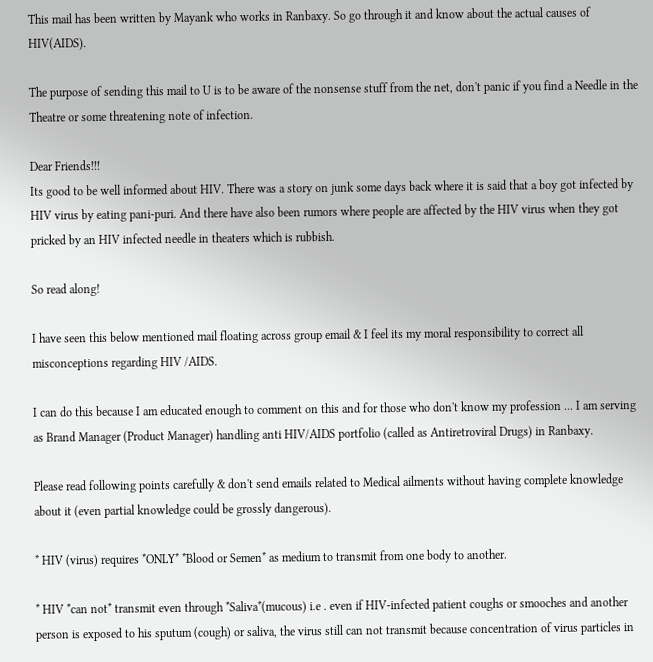This mail has been written by Mayank who works in Ranbaxy. So go through it and know about the actual causes of HIV(AIDS).

The purpose of sending this mail to U is to be aware of the nonsense stuff from the net, don't panic if you find a Needle in the Theatre or some threatening note of infection.

Dear Friends!!!
Its good to be well informed about HIV. There was a story on junk some days back where it is said that a boy got infected by HIV virus by eating pani-puri. And there have also been rumors where people are affected by the HIV virus when they got pricked by an HIV infected needle in theaters which is rubbish.

So read along!

I have seen this below mentioned mail floating across group email & I feel its my moral responsibility to correct all misconceptions regarding HIV /AIDS.

I can do this because I am educated enough to comment on this and for those who don't know my profession ... I am serving as Brand Manager (Product Manager) handling anti HIV/AIDS portfolio (called as Antiretroviral Drugs) in Ranbaxy.

Please read following points carefully & don't send emails related to Medical ailments without having complete knowledge about it (even partial knowledge could be grossly dangerous).

* HIV (virus) requires *ONLY* *Blood or Semen* as medium to transmit from one body to another.

* HIV *can not* transmit even through *Saliva*(mucous) i.e . even if HIV-infected patient coughs or smooches and another person is exposed to his sputum (cough) or saliva, the virus still can not transmit because concentration of virus particles in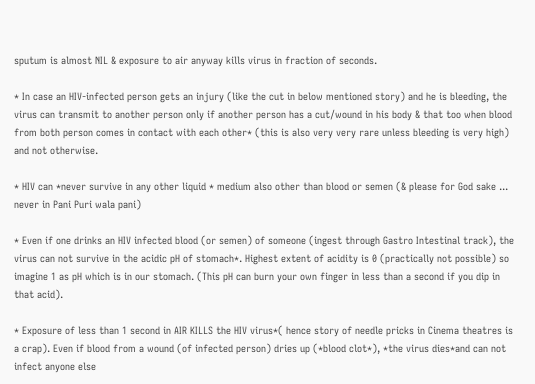sputum is almost NIL & exposure to air anyway kills virus in fraction of seconds.

* In case an HIV-infected person gets an injury (like the cut in below mentioned story) and he is bleeding, the virus can transmit to another person only if another person has a cut/wound in his body & that too when blood from both person comes in contact with each other* (this is also very very rare unless bleeding is very high) and not otherwise.

* HIV can *never survive in any other liquid * medium also other than blood or semen (& please for God sake ... never in Pani Puri wala pani)

* Even if one drinks an HIV infected blood (or semen) of someone (ingest through Gastro Intestinal track), the virus can not survive in the acidic pH of stomach*. Highest extent of acidity is 0 (practically not possible) so imagine 1 as pH which is in our stomach. (This pH can burn your own finger in less than a second if you dip in that acid).

* Exposure of less than 1 second in AIR KILLS the HIV virus*( hence story of needle pricks in Cinema theatres is a crap). Even if blood from a wound (of infected person) dries up (*blood clot*), *the virus dies*and can not infect anyone else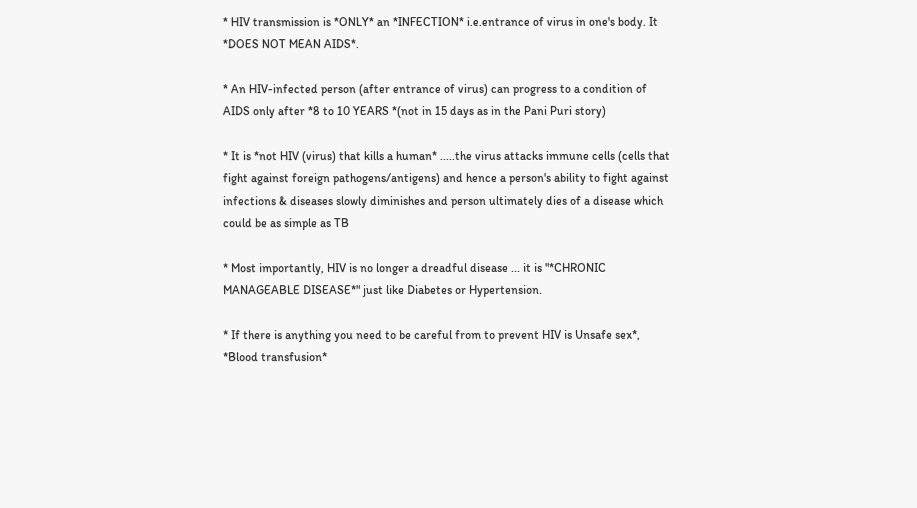* HIV transmission is *ONLY* an *INFECTION* i.e.entrance of virus in one's body. It *DOES NOT MEAN AIDS*.

* An HIV-infected person (after entrance of virus) can progress to a condition of AIDS only after *8 to 10 YEARS *(not in 15 days as in the Pani Puri story)

* It is *not HIV (virus) that kills a human* .....the virus attacks immune cells (cells that fight against foreign pathogens/antigens) and hence a person's ability to fight against infections & diseases slowly diminishes and person ultimately dies of a disease which could be as simple as TB

* Most importantly, HIV is no longer a dreadful disease ... it is "*CHRONIC MANAGEABLE DISEASE*" just like Diabetes or Hypertension.

* If there is anything you need to be careful from to prevent HIV is Unsafe sex*, *Blood transfusion*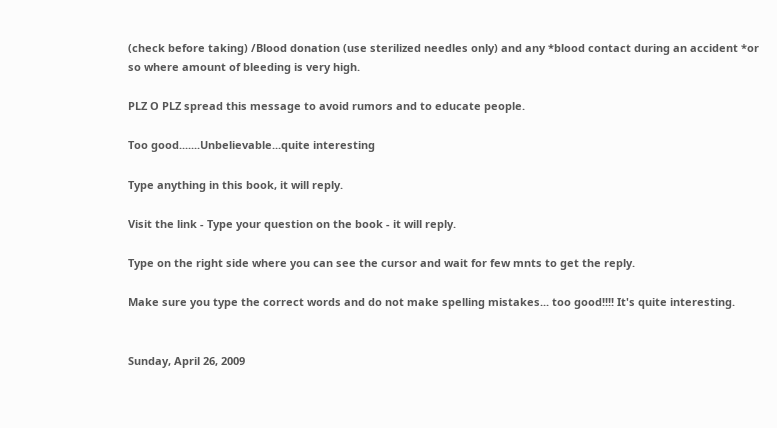(check before taking) /Blood donation (use sterilized needles only) and any *blood contact during an accident *or so where amount of bleeding is very high.

PLZ O PLZ spread this message to avoid rumors and to educate people.

Too good.......Unbelievable...quite interesting

Type anything in this book, it will reply.

Visit the link - Type your question on the book - it will reply.

Type on the right side where you can see the cursor and wait for few mnts to get the reply.

Make sure you type the correct words and do not make spelling mistakes... too good!!!! It's quite interesting.


Sunday, April 26, 2009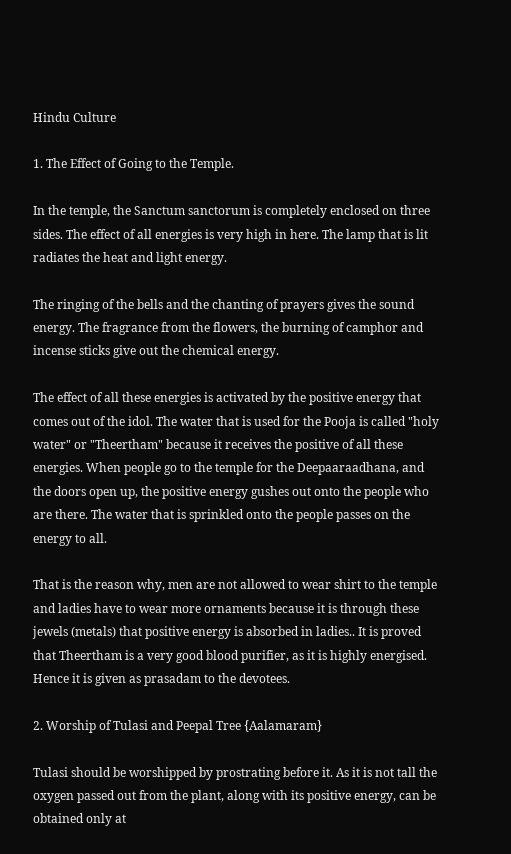Hindu Culture

1. The Effect of Going to the Temple.

In the temple, the Sanctum sanctorum is completely enclosed on three sides. The effect of all energies is very high in here. The lamp that is lit radiates the heat and light energy.

The ringing of the bells and the chanting of prayers gives the sound energy. The fragrance from the flowers, the burning of camphor and incense sticks give out the chemical energy.

The effect of all these energies is activated by the positive energy that comes out of the idol. The water that is used for the Pooja is called "holy water" or "Theertham" because it receives the positive of all these energies. When people go to the temple for the Deepaaraadhana, and the doors open up, the positive energy gushes out onto the people who are there. The water that is sprinkled onto the people passes on the energy to all.

That is the reason why, men are not allowed to wear shirt to the temple and ladies have to wear more ornaments because it is through these jewels (metals) that positive energy is absorbed in ladies.. It is proved that Theertham is a very good blood purifier, as it is highly energised. Hence it is given as prasadam to the devotees.

2. Worship of Tulasi and Peepal Tree {Aalamaram}

Tulasi should be worshipped by prostrating before it. As it is not tall the oxygen passed out from the plant, along with its positive energy, can be obtained only at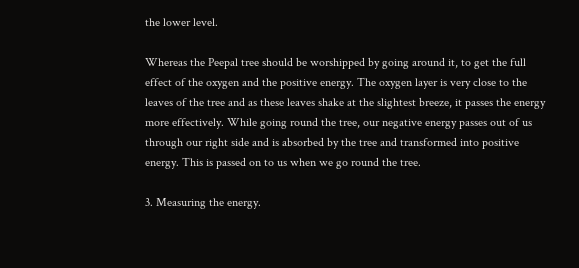the lower level.

Whereas the Peepal tree should be worshipped by going around it, to get the full effect of the oxygen and the positive energy. The oxygen layer is very close to the leaves of the tree and as these leaves shake at the slightest breeze, it passes the energy more effectively. While going round the tree, our negative energy passes out of us through our right side and is absorbed by the tree and transformed into positive energy. This is passed on to us when we go round the tree.

3. Measuring the energy.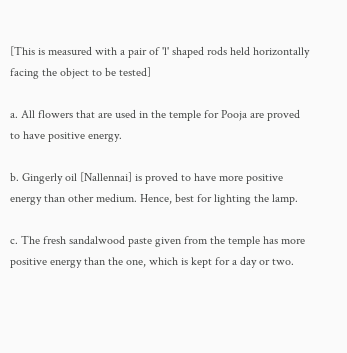[This is measured with a pair of 'l' shaped rods held horizontally facing the object to be tested]

a. All flowers that are used in the temple for Pooja are proved to have positive energy.

b. Gingerly oil [Nallennai] is proved to have more positive energy than other medium. Hence, best for lighting the lamp.

c. The fresh sandalwood paste given from the temple has more positive energy than the one, which is kept for a day or two.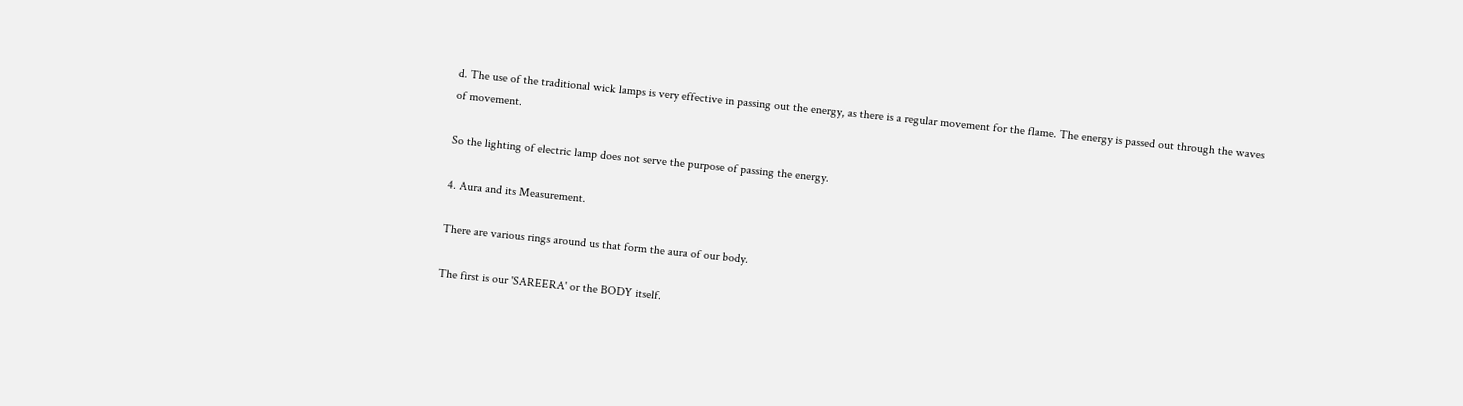d. The use of the traditional wick lamps is very effective in passing out the energy, as there is a regular movement for the flame. The energy is passed out through the waves of movement.

So the lighting of electric lamp does not serve the purpose of passing the energy.

4. Aura and its Measurement.

There are various rings around us that form the aura of our body.

The first is our 'SAREERA' or the BODY itself.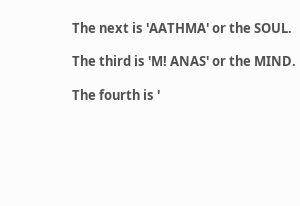The next is 'AATHMA' or the SOUL.

The third is 'M! ANAS' or the MIND.

The fourth is '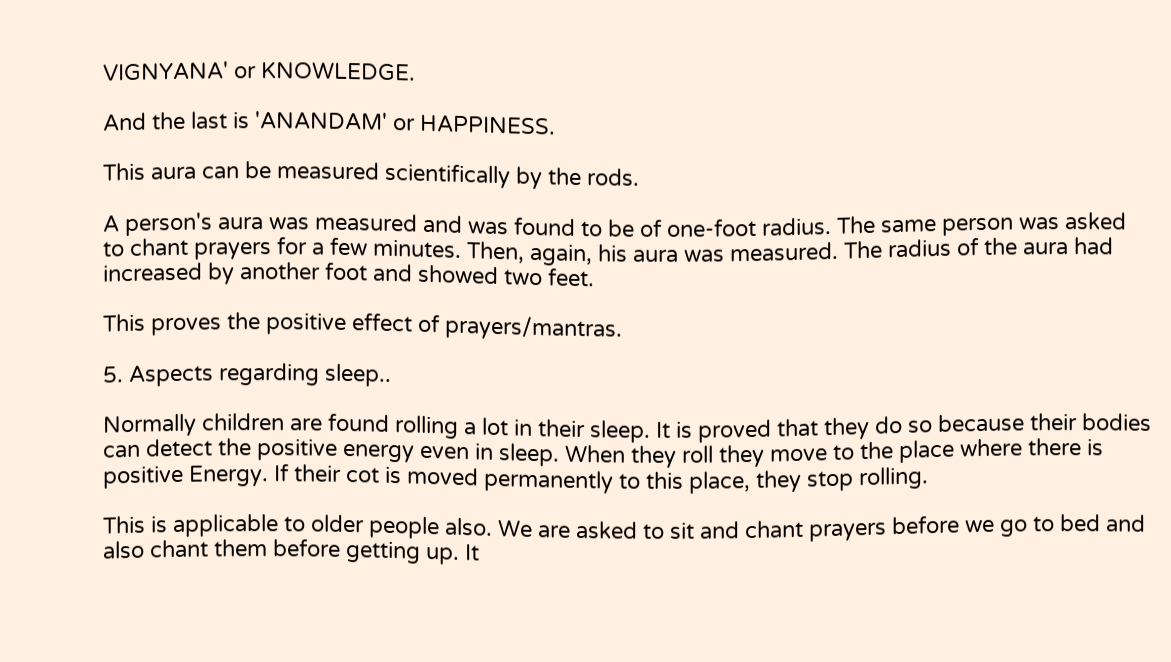VIGNYANA' or KNOWLEDGE.

And the last is 'ANANDAM' or HAPPINESS.

This aura can be measured scientifically by the rods.

A person's aura was measured and was found to be of one-foot radius. The same person was asked to chant prayers for a few minutes. Then, again, his aura was measured. The radius of the aura had increased by another foot and showed two feet.

This proves the positive effect of prayers/mantras.

5. Aspects regarding sleep..

Normally children are found rolling a lot in their sleep. It is proved that they do so because their bodies can detect the positive energy even in sleep. When they roll they move to the place where there is positive Energy. If their cot is moved permanently to this place, they stop rolling.

This is applicable to older people also. We are asked to sit and chant prayers before we go to bed and also chant them before getting up. It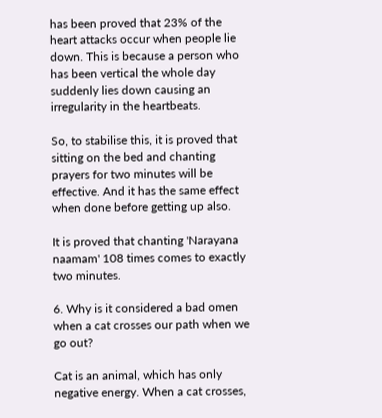has been proved that 23% of the heart attacks occur when people lie down. This is because a person who has been vertical the whole day suddenly lies down causing an irregularity in the heartbeats.

So, to stabilise this, it is proved that sitting on the bed and chanting prayers for two minutes will be effective. And it has the same effect when done before getting up also.

It is proved that chanting 'Narayana naamam' 108 times comes to exactly two minutes.

6. Why is it considered a bad omen when a cat crosses our path when we go out?

Cat is an animal, which has only negative energy. When a cat crosses,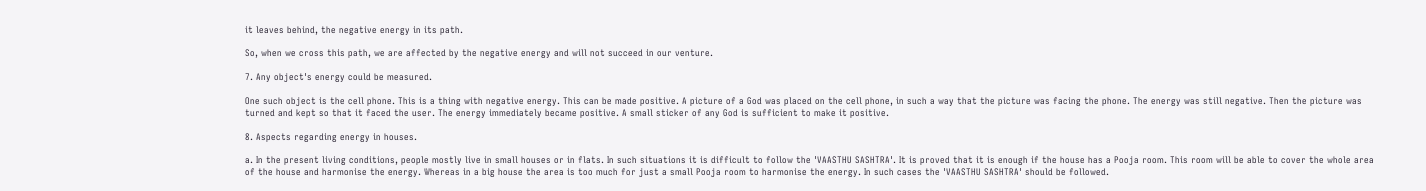it leaves behind, the negative energy in its path.

So, when we cross this path, we are affected by the negative energy and will not succeed in our venture.

7. Any object's energy could be measured.

One such object is the cell phone. This is a thing with negative energy. This can be made positive. A picture of a God was placed on the cell phone, in such a way that the picture was facing the phone. The energy was still negative. Then the picture was turned and kept so that it faced the user. The energy immediately became positive. A small sticker of any God is sufficient to make it positive.

8. Aspects regarding energy in houses.

a. In the present living conditions, people mostly live in small houses or in flats. In such situations it is difficult to follow the 'VAASTHU SASHTRA'. It is proved that it is enough if the house has a Pooja room. This room will be able to cover the whole area of the house and harmonise the energy. Whereas in a big house the area is too much for just a small Pooja room to harmonise the energy. In such cases the 'VAASTHU SASHTRA' should be followed.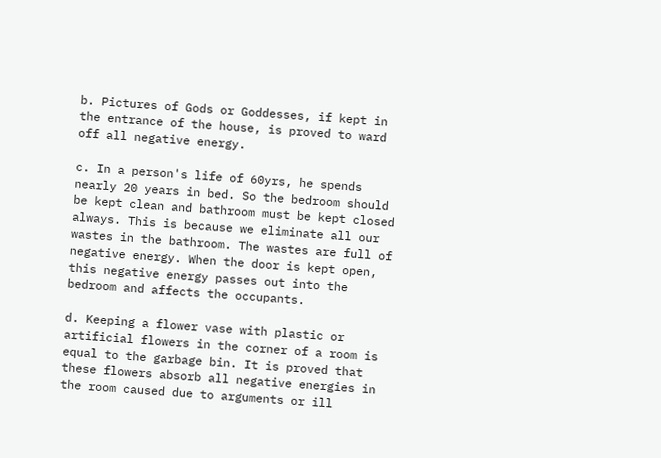b. Pictures of Gods or Goddesses, if kept in the entrance of the house, is proved to ward off all negative energy.

c. In a person's life of 60yrs, he spends nearly 20 years in bed. So the bedroom should be kept clean and bathroom must be kept closed always. This is because we eliminate all our wastes in the bathroom. The wastes are full of negative energy. When the door is kept open, this negative energy passes out into the bedroom and affects the occupants.

d. Keeping a flower vase with plastic or artificial flowers in the corner of a room is equal to the garbage bin. It is proved that these flowers absorb all negative energies in the room caused due to arguments or ill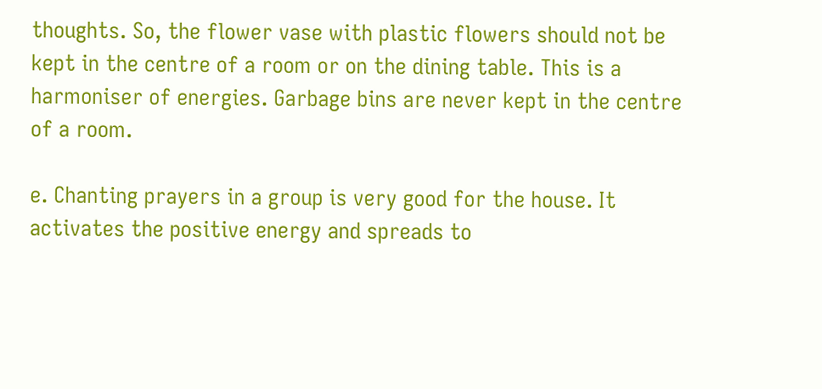thoughts. So, the flower vase with plastic flowers should not be kept in the centre of a room or on the dining table. This is a harmoniser of energies. Garbage bins are never kept in the centre of a room.

e. Chanting prayers in a group is very good for the house. It activates the positive energy and spreads to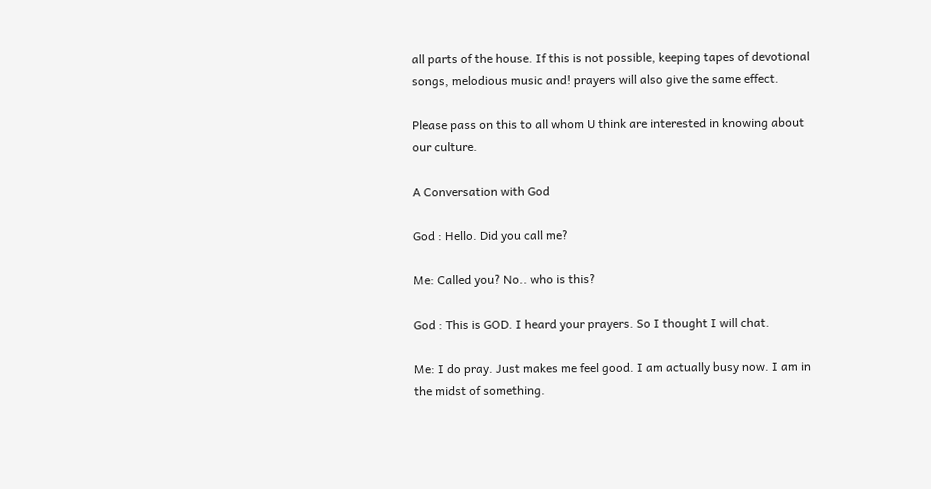all parts of the house. If this is not possible, keeping tapes of devotional songs, melodious music and! prayers will also give the same effect.

Please pass on this to all whom U think are interested in knowing about our culture.

A Conversation with God

God : Hello. Did you call me?

Me: Called you? No.. who is this?

God : This is GOD. I heard your prayers. So I thought I will chat.

Me: I do pray. Just makes me feel good. I am actually busy now. I am in the midst of something.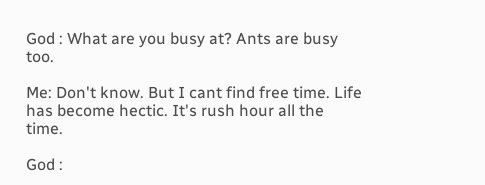God : What are you busy at? Ants are busy too.

Me: Don't know. But I cant find free time. Life has become hectic. It's rush hour all the time.

God :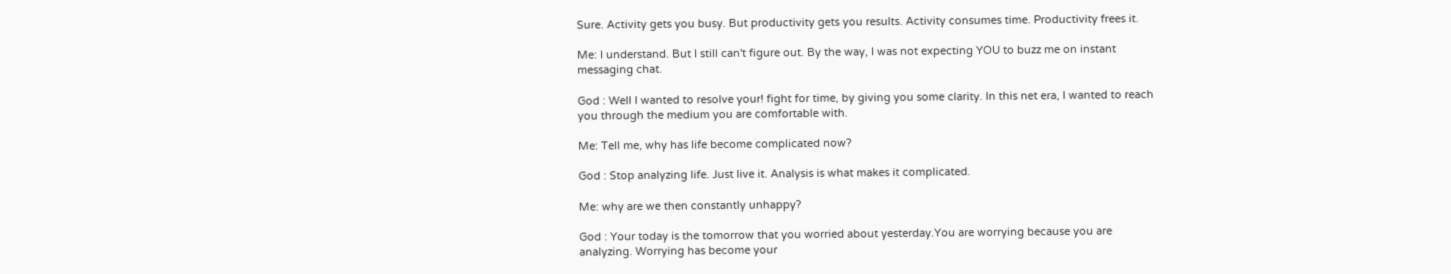Sure. Activity gets you busy. But productivity gets you results. Activity consumes time. Productivity frees it.

Me: I understand. But I still can't figure out. By the way, I was not expecting YOU to buzz me on instant messaging chat.

God : Well I wanted to resolve your! fight for time, by giving you some clarity. In this net era, I wanted to reach you through the medium you are comfortable with.

Me: Tell me, why has life become complicated now?

God : Stop analyzing life. Just live it. Analysis is what makes it complicated.

Me: why are we then constantly unhappy?

God : Your today is the tomorrow that you worried about yesterday.You are worrying because you are analyzing. Worrying has become your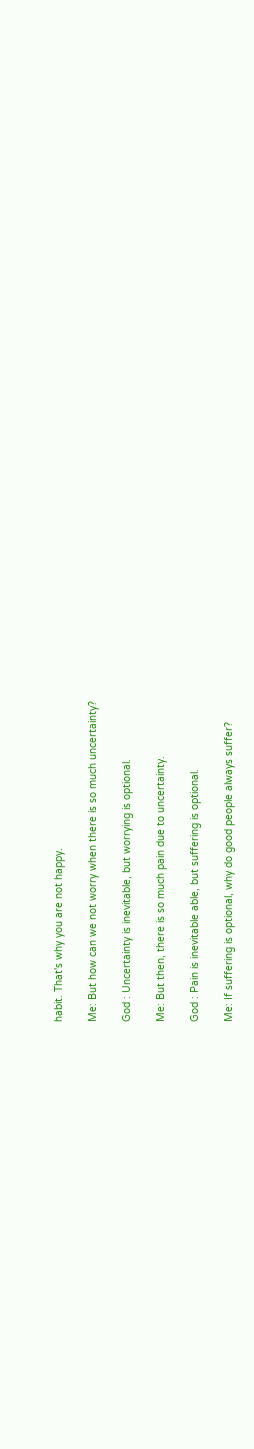habit. That's why you are not happy.

Me: But how can we not worry when there is so much uncertainty?

God : Uncertainty is inevitable, but worrying is optional.

Me: But then, there is so much pain due to uncertainty.

God : Pain is inevitable able, but suffering is optional.

Me: If suffering is optional, why do good people always suffer?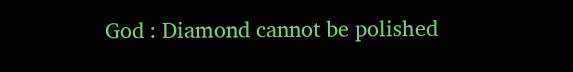God : Diamond cannot be polished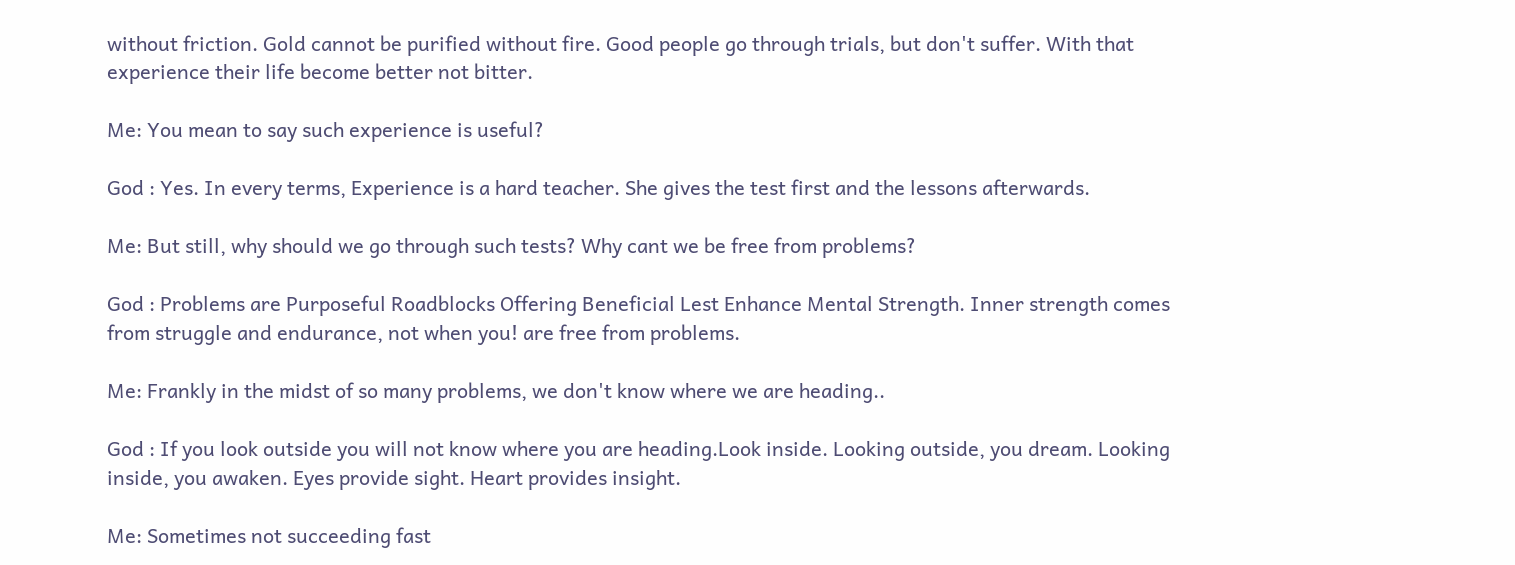without friction. Gold cannot be purified without fire. Good people go through trials, but don't suffer. With that experience their life become better not bitter.

Me: You mean to say such experience is useful?

God : Yes. In every terms, Experience is a hard teacher. She gives the test first and the lessons afterwards.

Me: But still, why should we go through such tests? Why cant we be free from problems?

God : Problems are Purposeful Roadblocks Offering Beneficial Lest Enhance Mental Strength. Inner strength comes from struggle and endurance, not when you! are free from problems.

Me: Frankly in the midst of so many problems, we don't know where we are heading..

God : If you look outside you will not know where you are heading.Look inside. Looking outside, you dream. Looking inside, you awaken. Eyes provide sight. Heart provides insight.

Me: Sometimes not succeeding fast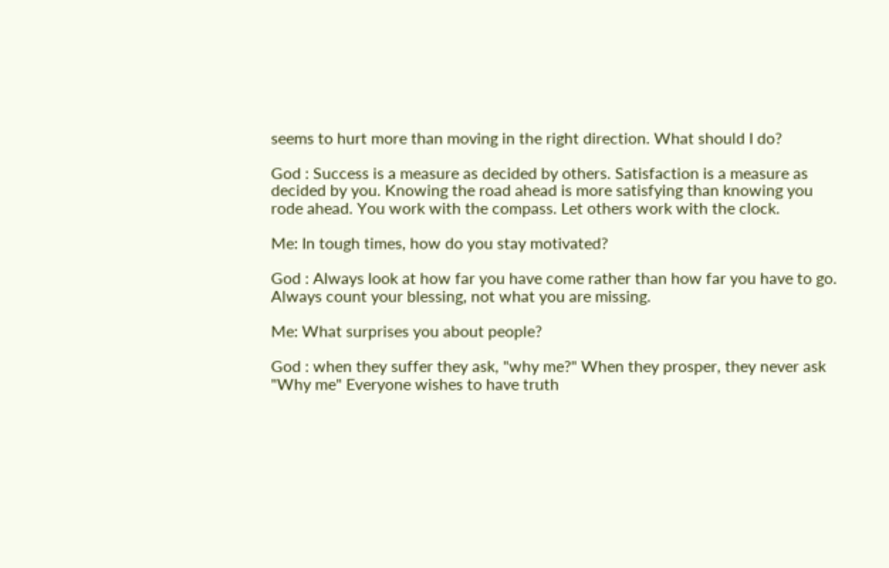seems to hurt more than moving in the right direction. What should I do?

God : Success is a measure as decided by others. Satisfaction is a measure as decided by you. Knowing the road ahead is more satisfying than knowing you rode ahead. You work with the compass. Let others work with the clock.

Me: In tough times, how do you stay motivated?

God : Always look at how far you have come rather than how far you have to go. Always count your blessing, not what you are missing.

Me: What surprises you about people?

God : when they suffer they ask, "why me?" When they prosper, they never ask "Why me" Everyone wishes to have truth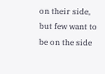on their side, but few want to be on the side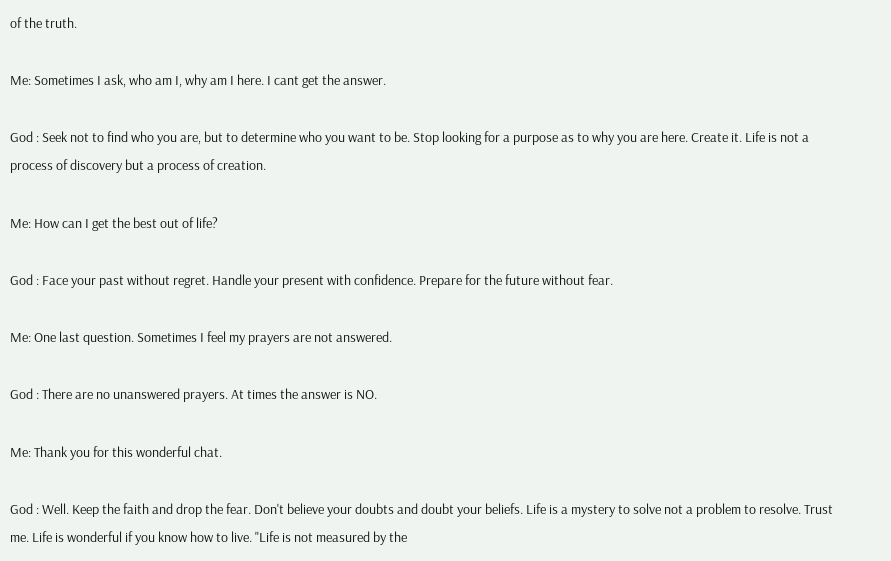of the truth.

Me: Sometimes I ask, who am I, why am I here. I cant get the answer.

God : Seek not to find who you are, but to determine who you want to be. Stop looking for a purpose as to why you are here. Create it. Life is not a process of discovery but a process of creation.

Me: How can I get the best out of life?

God : Face your past without regret. Handle your present with confidence. Prepare for the future without fear.

Me: One last question. Sometimes I feel my prayers are not answered.

God : There are no unanswered prayers. At times the answer is NO.

Me: Thank you for this wonderful chat.

God : Well. Keep the faith and drop the fear. Don't believe your doubts and doubt your beliefs. Life is a mystery to solve not a problem to resolve. Trust me. Life is wonderful if you know how to live. "Life is not measured by the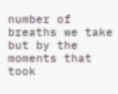number of breaths we take but by the moments that took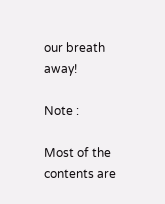our breath away!

Note :

Most of the contents are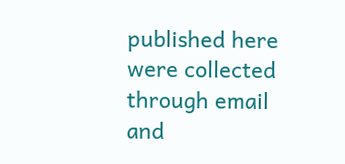published here were collected through email and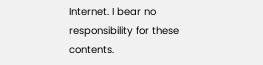Internet. I bear no responsibility for these contents.